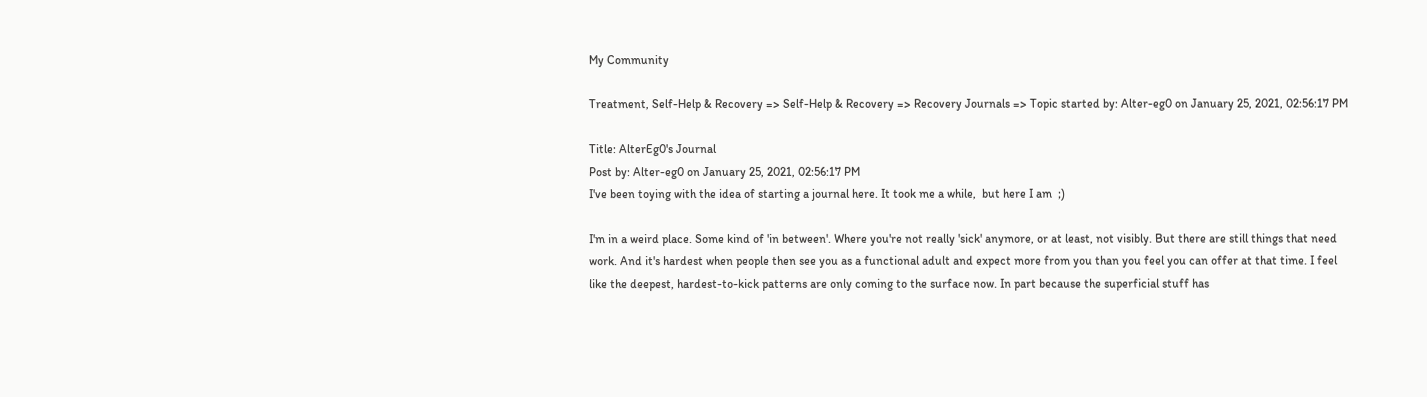My Community

Treatment, Self-Help & Recovery => Self-Help & Recovery => Recovery Journals => Topic started by: Alter-eg0 on January 25, 2021, 02:56:17 PM

Title: AlterEg0's Journal
Post by: Alter-eg0 on January 25, 2021, 02:56:17 PM
I've been toying with the idea of starting a journal here. It took me a while,  but here I am  ;)

I'm in a weird place. Some kind of 'in between'. Where you're not really 'sick' anymore, or at least, not visibly. But there are still things that need work. And it's hardest when people then see you as a functional adult and expect more from you than you feel you can offer at that time. I feel like the deepest, hardest-to-kick patterns are only coming to the surface now. In part because the superficial stuff has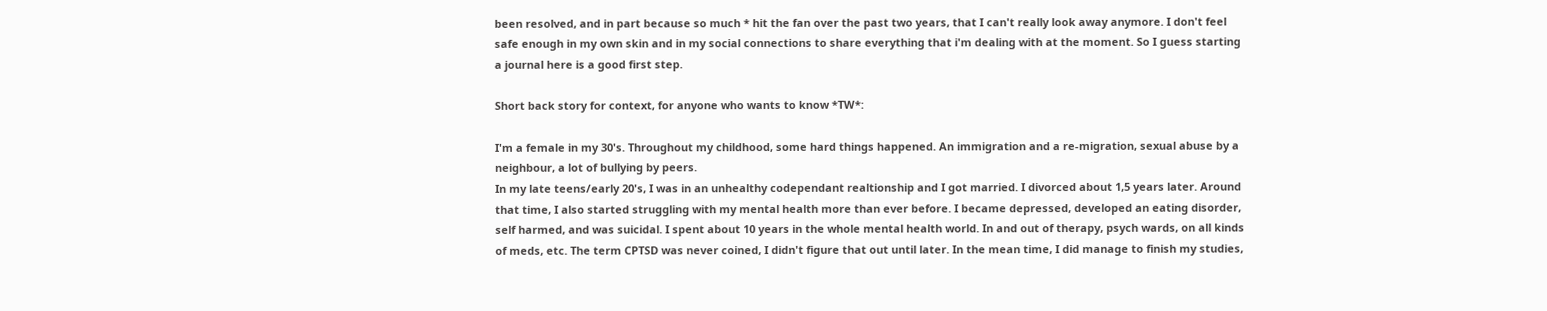been resolved, and in part because so much * hit the fan over the past two years, that I can't really look away anymore. I don't feel safe enough in my own skin and in my social connections to share everything that i'm dealing with at the moment. So I guess starting a journal here is a good first step.

Short back story for context, for anyone who wants to know *TW*:

I'm a female in my 30's. Throughout my childhood, some hard things happened. An immigration and a re-migration, sexual abuse by a neighbour, a lot of bullying by peers.
In my late teens/early 20's, I was in an unhealthy codependant realtionship and I got married. I divorced about 1,5 years later. Around that time, I also started struggling with my mental health more than ever before. I became depressed, developed an eating disorder, self harmed, and was suicidal. I spent about 10 years in the whole mental health world. In and out of therapy, psych wards, on all kinds of meds, etc. The term CPTSD was never coined, I didn't figure that out until later. In the mean time, I did manage to finish my studies,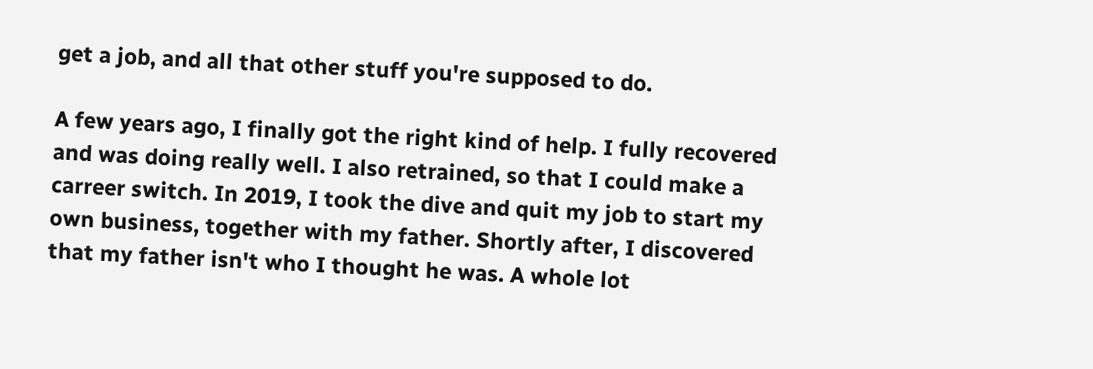get a job, and all that other stuff you're supposed to do.

A few years ago, I finally got the right kind of help. I fully recovered and was doing really well. I also retrained, so that I could make a carreer switch. In 2019, I took the dive and quit my job to start my own business, together with my father. Shortly after, I discovered that my father isn't who I thought he was. A whole lot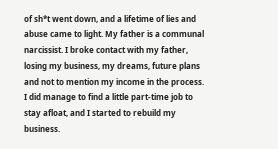of sh*t went down, and a lifetime of lies and abuse came to light. My father is a communal narcissist. I broke contact with my father, losing my business, my dreams, future plans and not to mention my income in the process. I did manage to find a little part-time job to stay afloat, and I started to rebuild my business.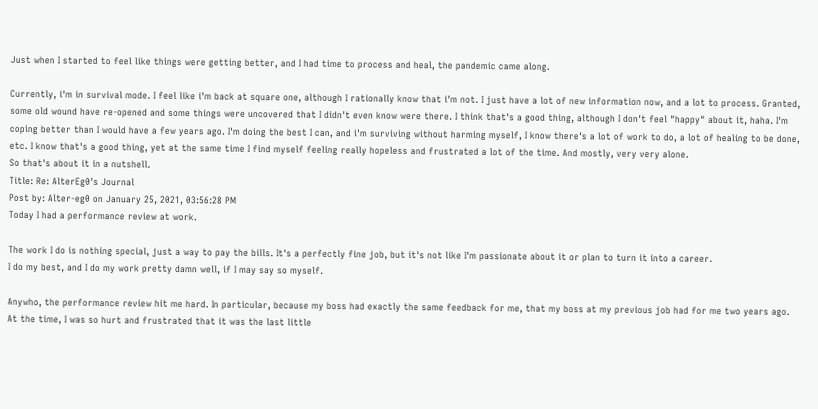Just when I started to feel like things were getting better, and I had time to process and heal, the pandemic came along.

Currently, i'm in survival mode. I feel like i'm back at square one, although I rationally know that i'm not. I just have a lot of new information now, and a lot to process. Granted, some old wound have re-opened and some things were uncovered that I didn't even know were there. I think that's a good thing, although I don't feel "happy" about it, haha. I'm coping better than I would have a few years ago. I'm doing the best I can, and i'm surviving without harming myself, I know there's a lot of work to do, a lot of healing to be done, etc. I know that's a good thing, yet at the same time I find myself feeling really hopeless and frustrated a lot of the time. And mostly, very very alone.
So that's about it in a nutshell.
Title: Re: AlterEg0's Journal
Post by: Alter-eg0 on January 25, 2021, 03:56:28 PM
Today I had a performance review at work.

The work I do is nothing special, just a way to pay the bills. It's a perfectly fine job, but it's not like I'm passionate about it or plan to turn it into a career.
I do my best, and I do my work pretty damn well, if I may say so myself.

Anywho, the performance review hit me hard. In particular, because my boss had exactly the same feedback for me, that my boss at my previous job had for me two years ago.
At the time, I was so hurt and frustrated that it was the last little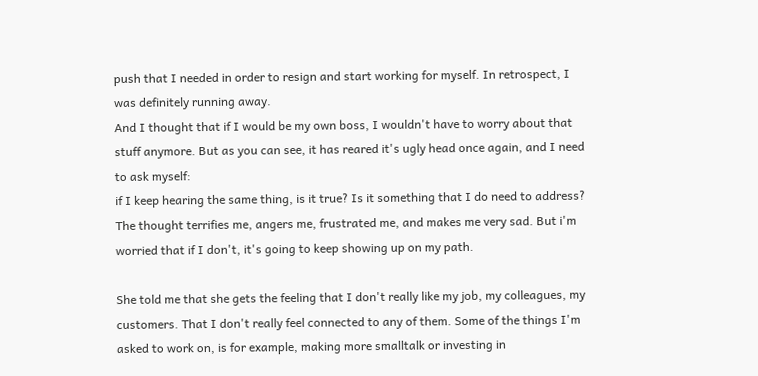push that I needed in order to resign and start working for myself. In retrospect, I was definitely running away.
And I thought that if I would be my own boss, I wouldn't have to worry about that stuff anymore. But as you can see, it has reared it's ugly head once again, and I need to ask myself:
if I keep hearing the same thing, is it true? Is it something that I do need to address? The thought terrifies me, angers me, frustrated me, and makes me very sad. But i'm worried that if I don't, it's going to keep showing up on my path.

She told me that she gets the feeling that I don't really like my job, my colleagues, my customers. That I don't really feel connected to any of them. Some of the things I'm asked to work on, is for example, making more smalltalk or investing in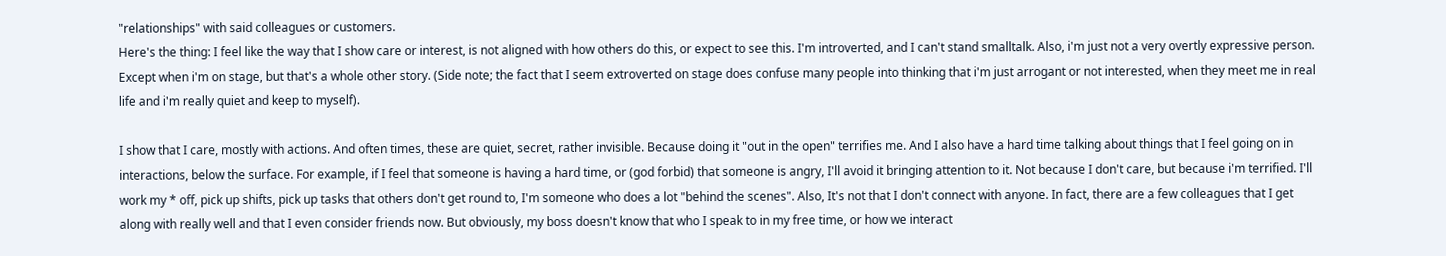"relationships" with said colleagues or customers.
Here's the thing: I feel like the way that I show care or interest, is not aligned with how others do this, or expect to see this. I'm introverted, and I can't stand smalltalk. Also, i'm just not a very overtly expressive person. Except when i'm on stage, but that's a whole other story. (Side note; the fact that I seem extroverted on stage does confuse many people into thinking that i'm just arrogant or not interested, when they meet me in real life and i'm really quiet and keep to myself).

I show that I care, mostly with actions. And often times, these are quiet, secret, rather invisible. Because doing it "out in the open" terrifies me. And I also have a hard time talking about things that I feel going on in interactions, below the surface. For example, if I feel that someone is having a hard time, or (god forbid) that someone is angry, I'll avoid it bringing attention to it. Not because I don't care, but because i'm terrified. I'll work my * off, pick up shifts, pick up tasks that others don't get round to, I'm someone who does a lot "behind the scenes". Also, It's not that I don't connect with anyone. In fact, there are a few colleagues that I get along with really well and that I even consider friends now. But obviously, my boss doesn't know that who I speak to in my free time, or how we interact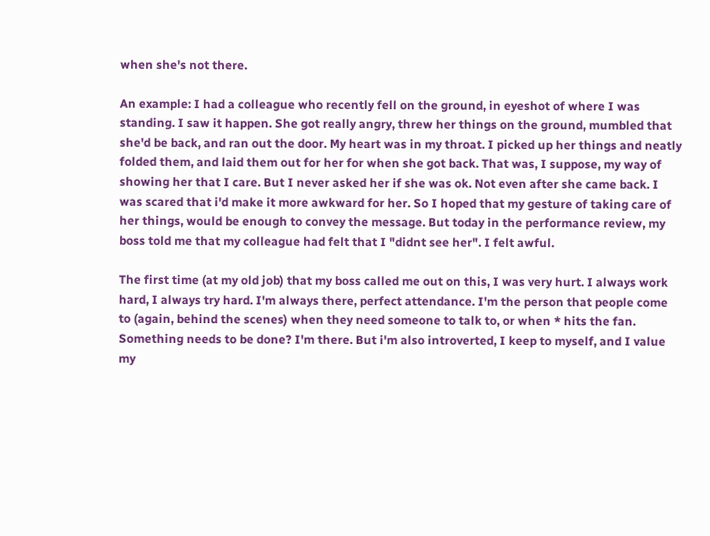when she's not there.

An example: I had a colleague who recently fell on the ground, in eyeshot of where I was standing. I saw it happen. She got really angry, threw her things on the ground, mumbled that she'd be back, and ran out the door. My heart was in my throat. I picked up her things and neatly folded them, and laid them out for her for when she got back. That was, I suppose, my way of showing her that I care. But I never asked her if she was ok. Not even after she came back. I was scared that i'd make it more awkward for her. So I hoped that my gesture of taking care of her things, would be enough to convey the message. But today in the performance review, my boss told me that my colleague had felt that I "didnt see her". I felt awful.

The first time (at my old job) that my boss called me out on this, I was very hurt. I always work hard, I always try hard. I'm always there, perfect attendance. I'm the person that people come to (again, behind the scenes) when they need someone to talk to, or when * hits the fan. Something needs to be done? I'm there. But i'm also introverted, I keep to myself, and I value my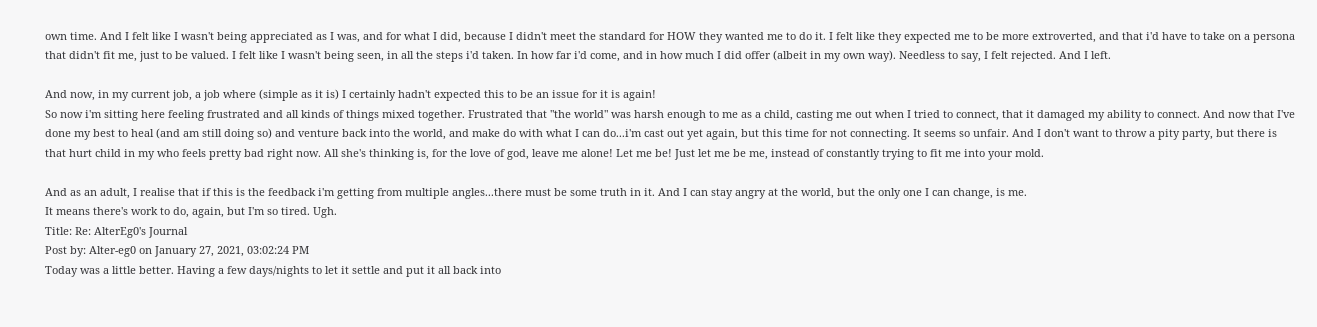own time. And I felt like I wasn't being appreciated as I was, and for what I did, because I didn't meet the standard for HOW they wanted me to do it. I felt like they expected me to be more extroverted, and that i'd have to take on a persona that didn't fit me, just to be valued. I felt like I wasn't being seen, in all the steps i'd taken. In how far i'd come, and in how much I did offer (albeit in my own way). Needless to say, I felt rejected. And I left.

And now, in my current job, a job where (simple as it is) I certainly hadn't expected this to be an issue for it is again!
So now i'm sitting here feeling frustrated and all kinds of things mixed together. Frustrated that "the world" was harsh enough to me as a child, casting me out when I tried to connect, that it damaged my ability to connect. And now that I've done my best to heal (and am still doing so) and venture back into the world, and make do with what I can do...i'm cast out yet again, but this time for not connecting. It seems so unfair. And I don't want to throw a pity party, but there is that hurt child in my who feels pretty bad right now. All she's thinking is, for the love of god, leave me alone! Let me be! Just let me be me, instead of constantly trying to fit me into your mold.

And as an adult, I realise that if this is the feedback i'm getting from multiple angles...there must be some truth in it. And I can stay angry at the world, but the only one I can change, is me.
It means there's work to do, again, but I'm so tired. Ugh.
Title: Re: AlterEg0's Journal
Post by: Alter-eg0 on January 27, 2021, 03:02:24 PM
Today was a little better. Having a few days/nights to let it settle and put it all back into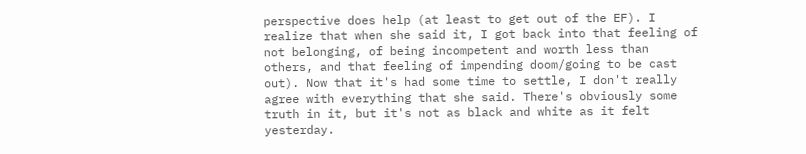perspective does help (at least to get out of the EF). I realize that when she said it, I got back into that feeling of not belonging, of being incompetent and worth less than others, and that feeling of impending doom/going to be cast out). Now that it's had some time to settle, I don't really agree with everything that she said. There's obviously some truth in it, but it's not as black and white as it felt yesterday.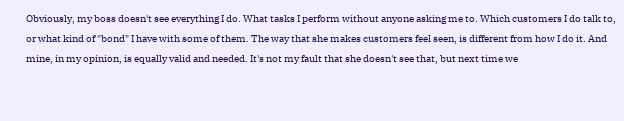Obviously, my boss doesn't see everything I do. What tasks I perform without anyone asking me to. Which customers I do talk to, or what kind of "bond" I have with some of them. The way that she makes customers feel seen, is different from how I do it. And mine, in my opinion, is equally valid and needed. It's not my fault that she doesn't see that, but next time we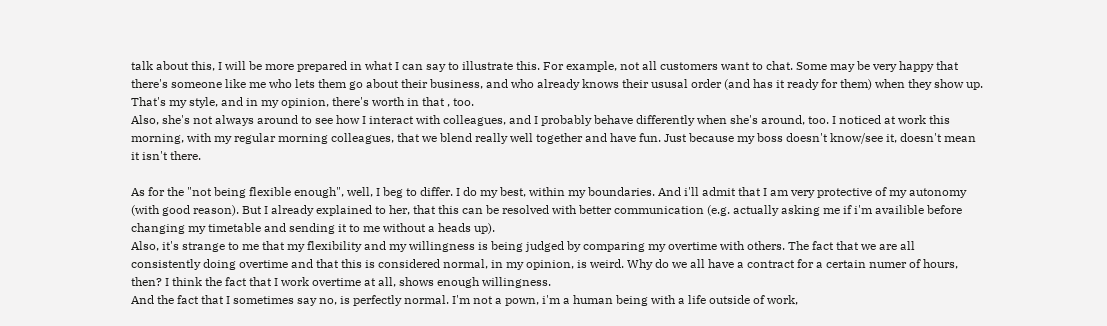talk about this, I will be more prepared in what I can say to illustrate this. For example, not all customers want to chat. Some may be very happy that there's someone like me who lets them go about their business, and who already knows their ususal order (and has it ready for them) when they show up. That's my style, and in my opinion, there's worth in that , too.
Also, she's not always around to see how I interact with colleagues, and I probably behave differently when she's around, too. I noticed at work this morning, with my regular morning colleagues, that we blend really well together and have fun. Just because my boss doesn't know/see it, doesn't mean it isn't there.

As for the "not being flexible enough", well, I beg to differ. I do my best, within my boundaries. And i'll admit that I am very protective of my autonomy (with good reason). But I already explained to her, that this can be resolved with better communication (e.g. actually asking me if i'm availible before changing my timetable and sending it to me without a heads up).
Also, it's strange to me that my flexibility and my willingness is being judged by comparing my overtime with others. The fact that we are all consistently doing overtime and that this is considered normal, in my opinion, is weird. Why do we all have a contract for a certain numer of hours, then? I think the fact that I work overtime at all, shows enough willingness.
And the fact that I sometimes say no, is perfectly normal. I'm not a pown, i'm a human being with a life outside of work,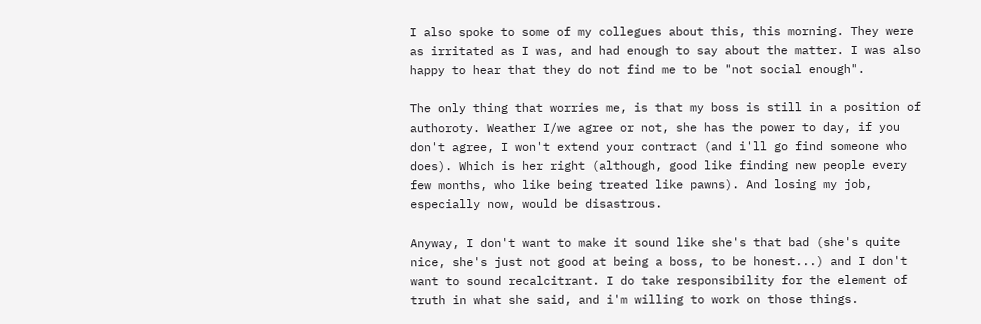I also spoke to some of my collegues about this, this morning. They were as irritated as I was, and had enough to say about the matter. I was also happy to hear that they do not find me to be "not social enough".

The only thing that worries me, is that my boss is still in a position of authoroty. Weather I/we agree or not, she has the power to day, if you don't agree, I won't extend your contract (and i'll go find someone who does). Which is her right (although, good like finding new people every few months, who like being treated like pawns). And losing my job, especially now, would be disastrous.

Anyway, I don't want to make it sound like she's that bad (she's quite nice, she's just not good at being a boss, to be honest...) and I don't want to sound recalcitrant. I do take responsibility for the element of truth in what she said, and i'm willing to work on those things.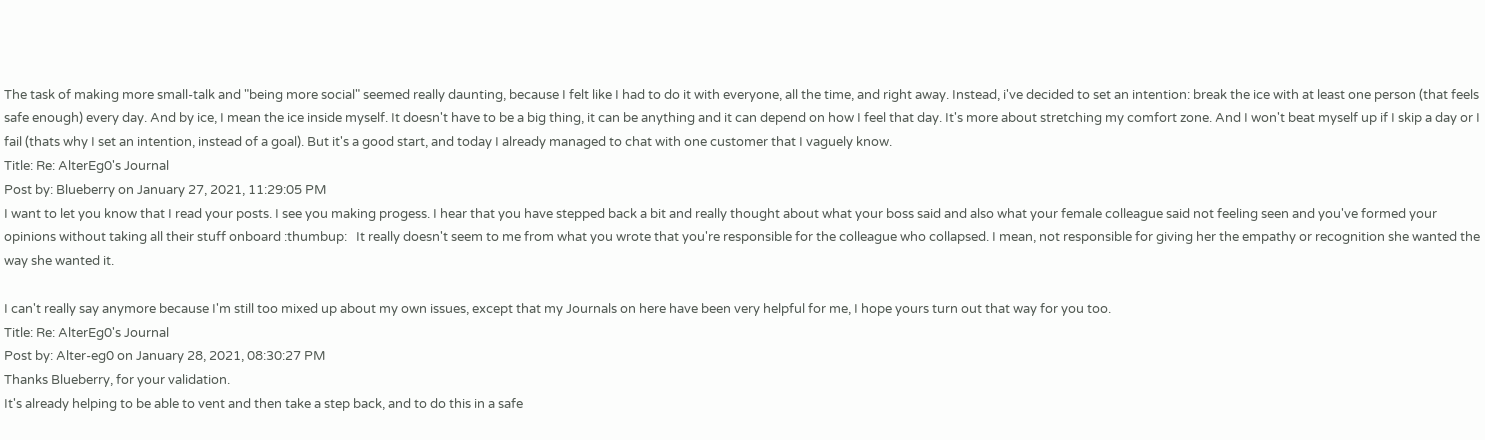The task of making more small-talk and "being more social" seemed really daunting, because I felt like I had to do it with everyone, all the time, and right away. Instead, i've decided to set an intention: break the ice with at least one person (that feels safe enough) every day. And by ice, I mean the ice inside myself. It doesn't have to be a big thing, it can be anything and it can depend on how I feel that day. It's more about stretching my comfort zone. And I won't beat myself up if I skip a day or I fail (thats why I set an intention, instead of a goal). But it's a good start, and today I already managed to chat with one customer that I vaguely know.
Title: Re: AlterEg0's Journal
Post by: Blueberry on January 27, 2021, 11:29:05 PM
I want to let you know that I read your posts. I see you making progess. I hear that you have stepped back a bit and really thought about what your boss said and also what your female colleague said not feeling seen and you've formed your opinions without taking all their stuff onboard :thumbup:   It really doesn't seem to me from what you wrote that you're responsible for the colleague who collapsed. I mean, not responsible for giving her the empathy or recognition she wanted the way she wanted it.

I can't really say anymore because I'm still too mixed up about my own issues, except that my Journals on here have been very helpful for me, I hope yours turn out that way for you too.
Title: Re: AlterEg0's Journal
Post by: Alter-eg0 on January 28, 2021, 08:30:27 PM
Thanks Blueberry, for your validation.
It's already helping to be able to vent and then take a step back, and to do this in a safe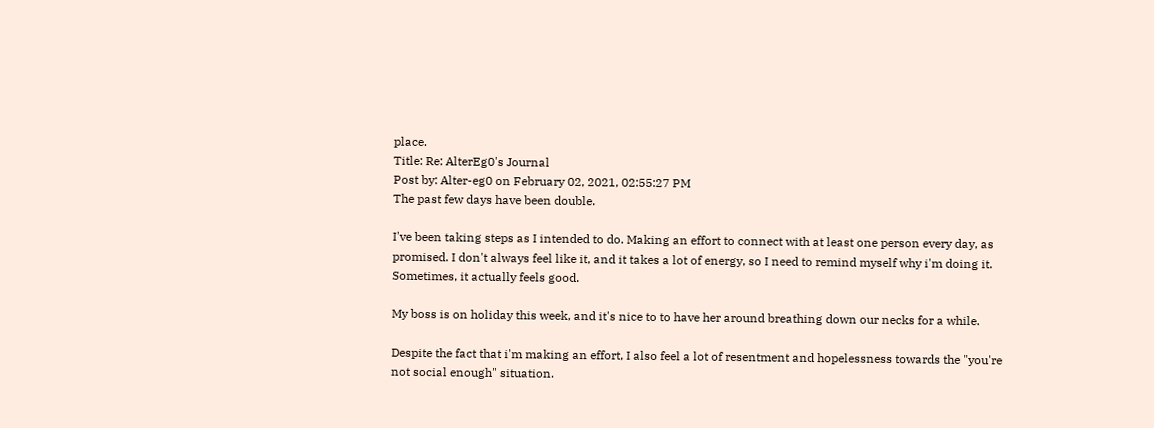place.
Title: Re: AlterEg0's Journal
Post by: Alter-eg0 on February 02, 2021, 02:55:27 PM
The past few days have been double.

I've been taking steps as I intended to do. Making an effort to connect with at least one person every day, as promised. I don't always feel like it, and it takes a lot of energy, so I need to remind myself why i'm doing it. Sometimes, it actually feels good.

My boss is on holiday this week, and it's nice to to have her around breathing down our necks for a while.

Despite the fact that i'm making an effort, I also feel a lot of resentment and hopelessness towards the "you're not social enough" situation.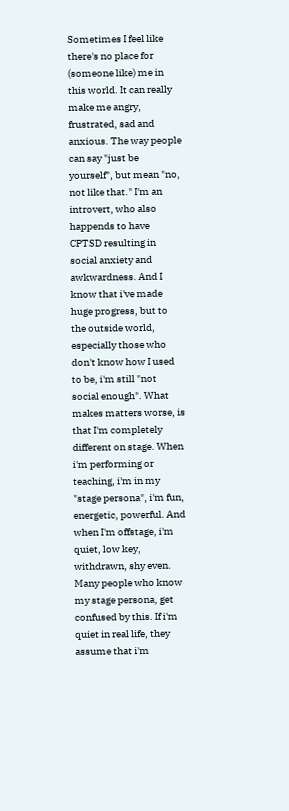Sometimes I feel like there's no place for (someone like) me in this world. It can really make me angry, frustrated, sad and anxious. The way people can say "just be yourself", but mean "no, not like that." I'm an introvert, who also happends to have CPTSD resulting in social anxiety and awkwardness. And I know that i've made huge progress, but to the outside world, especially those who don't know how I used to be, i'm still "not social enough". What makes matters worse, is that I'm completely different on stage. When i'm performing or teaching, i'm in my "stage persona", i'm fun, energetic, powerful. And when I'm offstage, i'm quiet, low key, withdrawn, shy even. Many people who know my stage persona, get confused by this. If i'm quiet in real life, they assume that i'm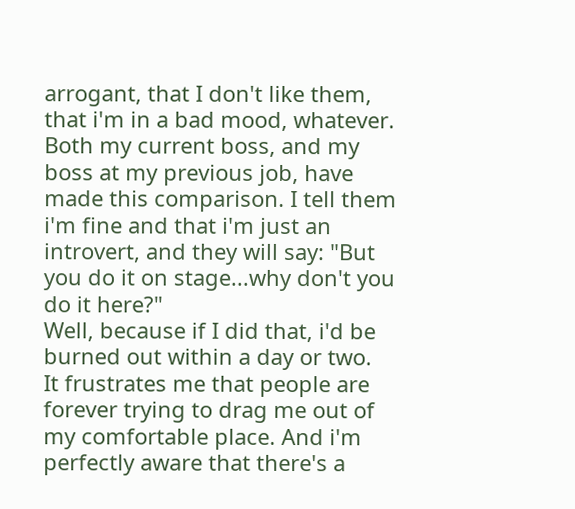arrogant, that I don't like them, that i'm in a bad mood, whatever. Both my current boss, and my boss at my previous job, have made this comparison. I tell them i'm fine and that i'm just an introvert, and they will say: "But you do it on stage...why don't you do it here?"
Well, because if I did that, i'd be burned out within a day or two.
It frustrates me that people are forever trying to drag me out of my comfortable place. And i'm perfectly aware that there's a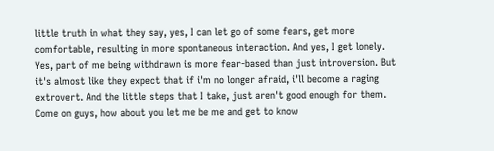little truth in what they say, yes, I can let go of some fears, get more comfortable, resulting in more spontaneous interaction. And yes, I get lonely. Yes, part of me being withdrawn is more fear-based than just introversion. But it's almost like they expect that if i'm no longer afraid, i'll become a raging extrovert. And the little steps that I take, just aren't good enough for them.
Come on guys, how about you let me be me and get to know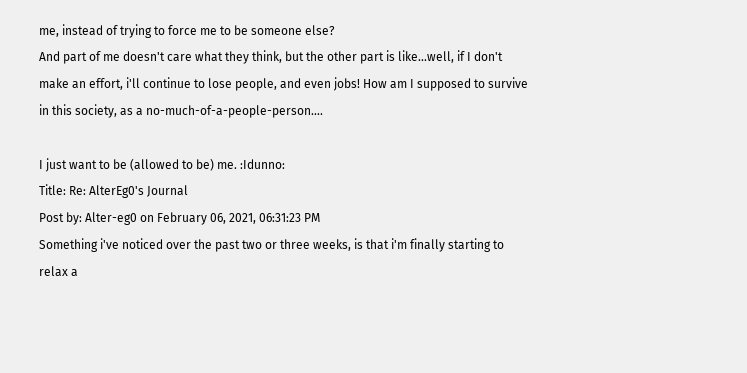me, instead of trying to force me to be someone else?
And part of me doesn't care what they think, but the other part is like...well, if I don't make an effort, i'll continue to lose people, and even jobs! How am I supposed to survive in this society, as a no-much-of-a-people-person....

I just want to be (allowed to be) me. :Idunno:
Title: Re: AlterEg0's Journal
Post by: Alter-eg0 on February 06, 2021, 06:31:23 PM
Something i've noticed over the past two or three weeks, is that i'm finally starting to relax a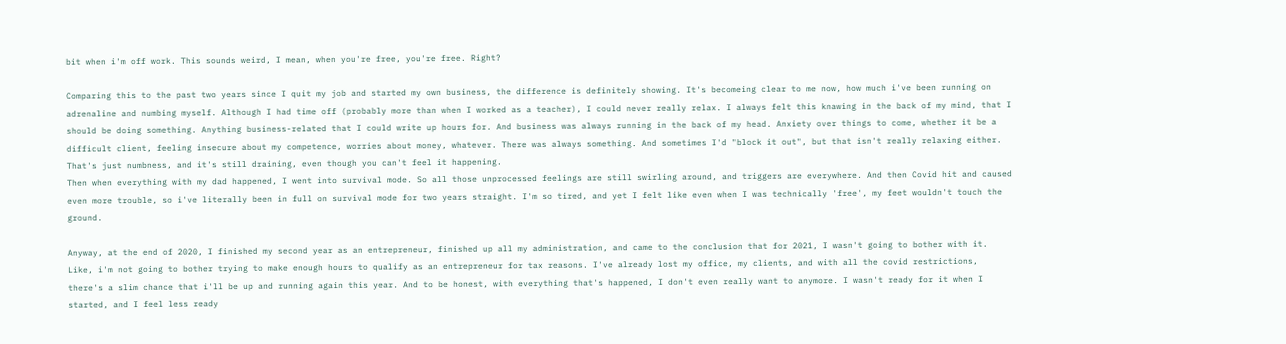bit when i'm off work. This sounds weird, I mean, when you're free, you're free. Right?

Comparing this to the past two years since I quit my job and started my own business, the difference is definitely showing. It's becomeing clear to me now, how much i've been running on adrenaline and numbing myself. Although I had time off (probably more than when I worked as a teacher), I could never really relax. I always felt this knawing in the back of my mind, that I should be doing something. Anything business-related that I could write up hours for. And business was always running in the back of my head. Anxiety over things to come, whether it be a difficult client, feeling insecure about my competence, worries about money, whatever. There was always something. And sometimes I'd "block it out", but that isn't really relaxing either. That's just numbness, and it's still draining, even though you can't feel it happening.
Then when everything with my dad happened, I went into survival mode. So all those unprocessed feelings are still swirling around, and triggers are everywhere. And then Covid hit and caused even more trouble, so i've literally been in full on survival mode for two years straight. I'm so tired, and yet I felt like even when I was technically 'free', my feet wouldn't touch the ground.

Anyway, at the end of 2020, I finished my second year as an entrepreneur, finished up all my administration, and came to the conclusion that for 2021, I wasn't going to bother with it.
Like, i'm not going to bother trying to make enough hours to qualify as an entrepreneur for tax reasons. I've already lost my office, my clients, and with all the covid restrictions, there's a slim chance that i'll be up and running again this year. And to be honest, with everything that's happened, I don't even really want to anymore. I wasn't ready for it when I started, and I feel less ready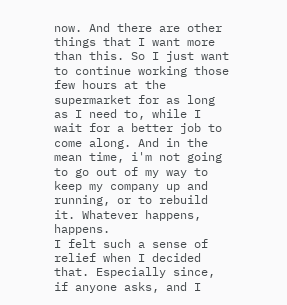now. And there are other things that I want more than this. So I just want to continue working those few hours at the supermarket for as long as I need to, while I wait for a better job to come along. And in the mean time, i'm not going to go out of my way to keep my company up and running, or to rebuild it. Whatever happens, happens.
I felt such a sense of relief when I decided that. Especially since, if anyone asks, and I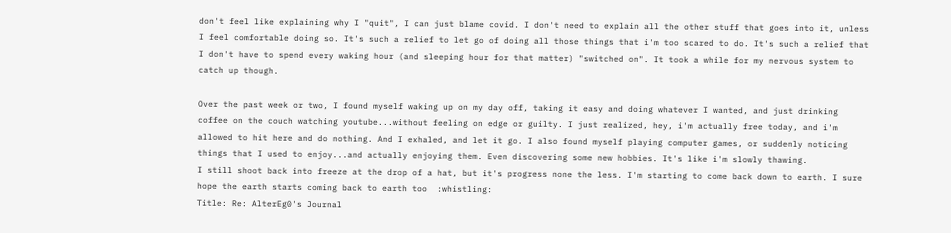don't feel like explaining why I "quit", I can just blame covid. I don't need to explain all the other stuff that goes into it, unless I feel comfortable doing so. It's such a relief to let go of doing all those things that i'm too scared to do. It's such a relief that I don't have to spend every waking hour (and sleeping hour for that matter) "switched on". It took a while for my nervous system to catch up though.

Over the past week or two, I found myself waking up on my day off, taking it easy and doing whatever I wanted, and just drinking coffee on the couch watching youtube...without feeling on edge or guilty. I just realized, hey, i'm actually free today, and i'm allowed to hit here and do nothing. And I exhaled, and let it go. I also found myself playing computer games, or suddenly noticing things that I used to enjoy...and actually enjoying them. Even discovering some new hobbies. It's like i'm slowly thawing.
I still shoot back into freeze at the drop of a hat, but it's progress none the less. I'm starting to come back down to earth. I sure hope the earth starts coming back to earth too  :whistling:
Title: Re: AlterEg0's Journal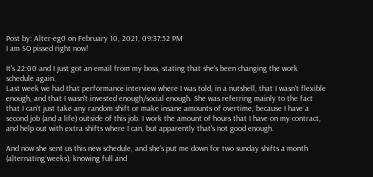Post by: Alter-eg0 on February 10, 2021, 09:37:52 PM
I am SO pissed right now!

It's 22:00 and I just got an email from my boss, stating that she's been changing the work schedule again.
Last week we had that performance interview where I was told, in a nutshell, that I wasn't flexible enough, and that I wasn't invested enough/social enough. She was referring mainly to the fact that I can't just take any random shift or make insane amounts of overtime, because I have a second job (and a life) outside of this job. I work the amount of hours that I have on my contract, and help out with extra shifts where I can, but apparently that's not good enough.

And now she sent us this new schedule, and she's put me down for two sunday shifts a month (alternating weeks), knowing full and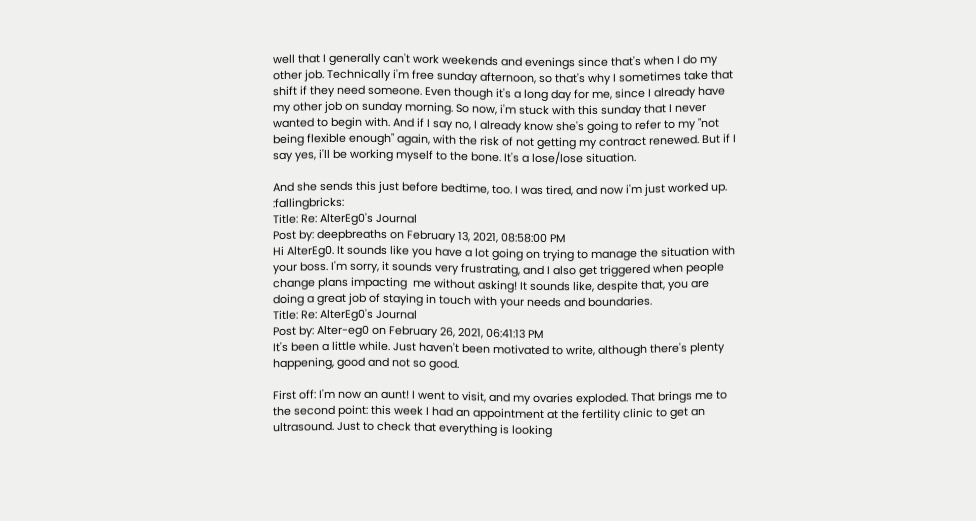well that I generally can't work weekends and evenings since that's when I do my other job. Technically i'm free sunday afternoon, so that's why I sometimes take that shift if they need someone. Even though it's a long day for me, since I already have my other job on sunday morning. So now, i'm stuck with this sunday that I never wanted to begin with. And if I say no, I already know she's going to refer to my "not being flexible enough" again, with the risk of not getting my contract renewed. But if I say yes, i'll be working myself to the bone. It's a lose/lose situation.

And she sends this just before bedtime, too. I was tired, and now i'm just worked up.  :fallingbricks:
Title: Re: AlterEg0's Journal
Post by: deepbreaths on February 13, 2021, 08:58:00 PM
Hi AlterEg0. It sounds like you have a lot going on trying to manage the situation with your boss. I'm sorry, it sounds very frustrating, and I also get triggered when people change plans impacting  me without asking! It sounds like, despite that, you are doing a great job of staying in touch with your needs and boundaries.
Title: Re: AlterEg0's Journal
Post by: Alter-eg0 on February 26, 2021, 06:41:13 PM
It's been a little while. Just haven't been motivated to write, although there's plenty happening, good and not so good.

First off: I'm now an aunt! I went to visit, and my ovaries exploded. That brings me to the second point: this week I had an appointment at the fertility clinic to get an ultrasound. Just to check that everything is looking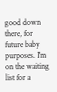good down there, for future baby purposes. I'm on the waiting list for a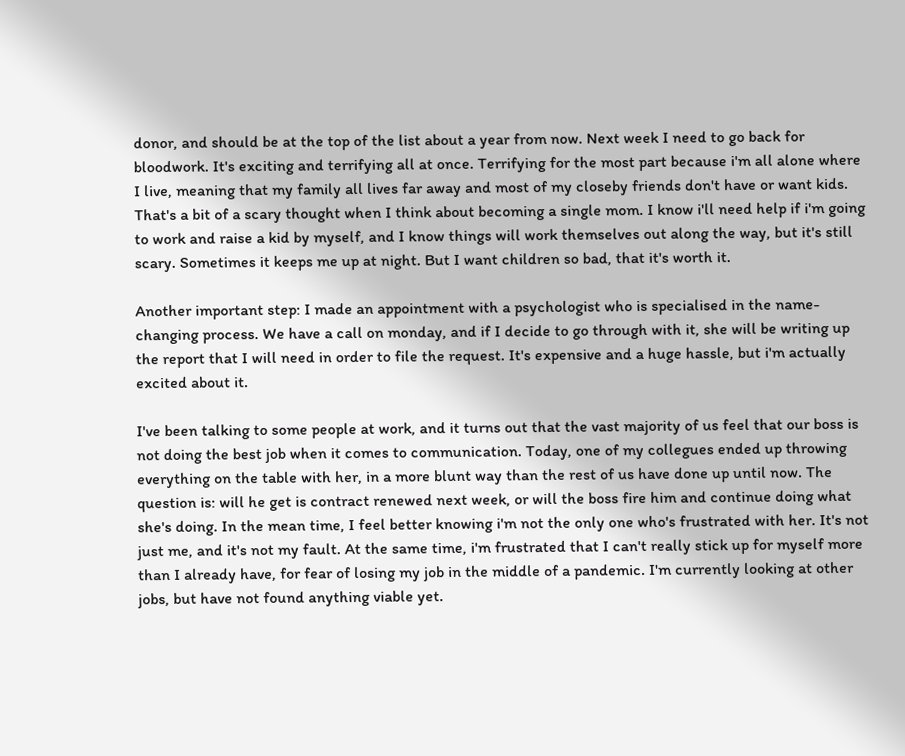donor, and should be at the top of the list about a year from now. Next week I need to go back for bloodwork. It's exciting and terrifying all at once. Terrifying for the most part because i'm all alone where I live, meaning that my family all lives far away and most of my closeby friends don't have or want kids. That's a bit of a scary thought when I think about becoming a single mom. I know i'll need help if i'm going to work and raise a kid by myself, and I know things will work themselves out along the way, but it's still scary. Sometimes it keeps me up at night. But I want children so bad, that it's worth it.

Another important step: I made an appointment with a psychologist who is specialised in the name-changing process. We have a call on monday, and if I decide to go through with it, she will be writing up the report that I will need in order to file the request. It's expensive and a huge hassle, but i'm actually excited about it.

I've been talking to some people at work, and it turns out that the vast majority of us feel that our boss is not doing the best job when it comes to communication. Today, one of my collegues ended up throwing everything on the table with her, in a more blunt way than the rest of us have done up until now. The question is: will he get is contract renewed next week, or will the boss fire him and continue doing what she's doing. In the mean time, I feel better knowing i'm not the only one who's frustrated with her. It's not just me, and it's not my fault. At the same time, i'm frustrated that I can't really stick up for myself more than I already have, for fear of losing my job in the middle of a pandemic. I'm currently looking at other jobs, but have not found anything viable yet.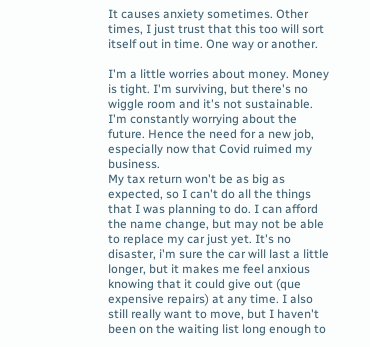It causes anxiety sometimes. Other times, I just trust that this too will sort itself out in time. One way or another.

I'm a little worries about money. Money is tight. I'm surviving, but there's no wiggle room and it's not sustainable. I'm constantly worrying about the future. Hence the need for a new job, especially now that Covid ruimed my business.
My tax return won't be as big as expected, so I can't do all the things that I was planning to do. I can afford the name change, but may not be able to replace my car just yet. It's no disaster, i'm sure the car will last a little longer, but it makes me feel anxious knowing that it could give out (que expensive repairs) at any time. I also still really want to move, but I haven't been on the waiting list long enough to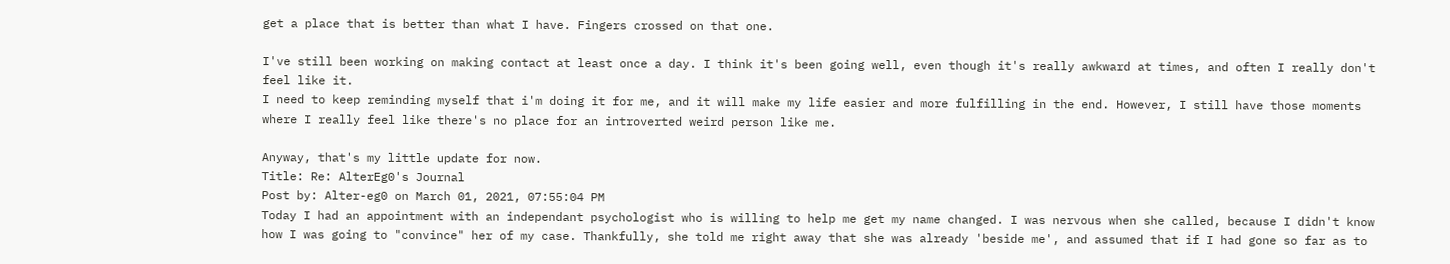get a place that is better than what I have. Fingers crossed on that one.

I've still been working on making contact at least once a day. I think it's been going well, even though it's really awkward at times, and often I really don't feel like it.
I need to keep reminding myself that i'm doing it for me, and it will make my life easier and more fulfilling in the end. However, I still have those moments where I really feel like there's no place for an introverted weird person like me.

Anyway, that's my little update for now.
Title: Re: AlterEg0's Journal
Post by: Alter-eg0 on March 01, 2021, 07:55:04 PM
Today I had an appointment with an independant psychologist who is willing to help me get my name changed. I was nervous when she called, because I didn't know how I was going to "convince" her of my case. Thankfully, she told me right away that she was already 'beside me', and assumed that if I had gone so far as to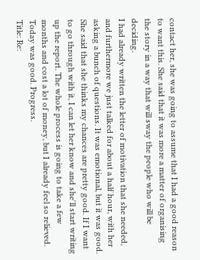contact her, she was going to assume that I had a good reason to want this. She said that it was more a matter of organising the story in a way that will sway the people who will be deciding.
I had already written the letter of motivation that she needed, and furthermore we just talked for about a half hour, with her asking a bunch of questions. It was emotional, but it was good.
She said that she thinks my chances are pretty good. If I want to go through with it, I can let her know and she'll start writing up the report. The whole process is going to take a few months and cost a lot of money, but I already feel so relieved. Today was good. Progress.
Title: Re: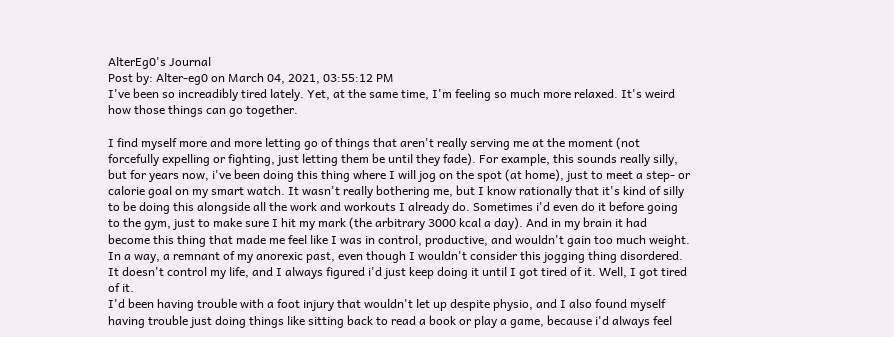AlterEg0's Journal
Post by: Alter-eg0 on March 04, 2021, 03:55:12 PM
I've been so increadibly tired lately. Yet, at the same time, I'm feeling so much more relaxed. It's weird how those things can go together.

I find myself more and more letting go of things that aren't really serving me at the moment (not forcefully expelling or fighting, just letting them be until they fade). For example, this sounds really silly, but for years now, i've been doing this thing where I will jog on the spot (at home), just to meet a step- or calorie goal on my smart watch. It wasn't really bothering me, but I know rationally that it's kind of silly to be doing this alongside all the work and workouts I already do. Sometimes i'd even do it before going to the gym, just to make sure I hit my mark (the arbitrary 3000 kcal a day). And in my brain it had become this thing that made me feel like I was in control, productive, and wouldn't gain too much weight. In a way, a remnant of my anorexic past, even though I wouldn't consider this jogging thing disordered. It doesn't control my life, and I always figured i'd just keep doing it until I got tired of it. Well, I got tired of it.
I'd been having trouble with a foot injury that wouldn't let up despite physio, and I also found myself having trouble just doing things like sitting back to read a book or play a game, because i'd always feel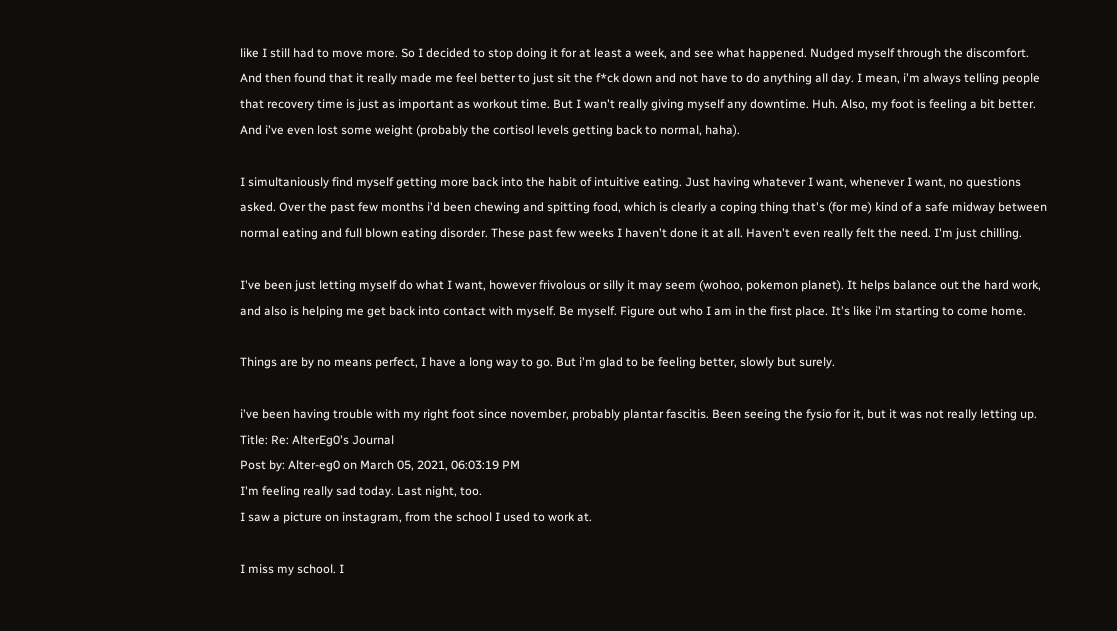like I still had to move more. So I decided to stop doing it for at least a week, and see what happened. Nudged myself through the discomfort. And then found that it really made me feel better to just sit the f*ck down and not have to do anything all day. I mean, i'm always telling people that recovery time is just as important as workout time. But I wan't really giving myself any downtime. Huh. Also, my foot is feeling a bit better. And i've even lost some weight (probably the cortisol levels getting back to normal, haha).

I simultaniously find myself getting more back into the habit of intuitive eating. Just having whatever I want, whenever I want, no questions asked. Over the past few months i'd been chewing and spitting food, which is clearly a coping thing that's (for me) kind of a safe midway between normal eating and full blown eating disorder. These past few weeks I haven't done it at all. Haven't even really felt the need. I'm just chilling.

I've been just letting myself do what I want, however frivolous or silly it may seem (wohoo, pokemon planet). It helps balance out the hard work, and also is helping me get back into contact with myself. Be myself. Figure out who I am in the first place. It's like i'm starting to come home.

Things are by no means perfect, I have a long way to go. But i'm glad to be feeling better, slowly but surely.

i've been having trouble with my right foot since november, probably plantar fascitis. Been seeing the fysio for it, but it was not really letting up.
Title: Re: AlterEg0's Journal
Post by: Alter-eg0 on March 05, 2021, 06:03:19 PM
I'm feeling really sad today. Last night, too.
I saw a picture on instagram, from the school I used to work at.

I miss my school. I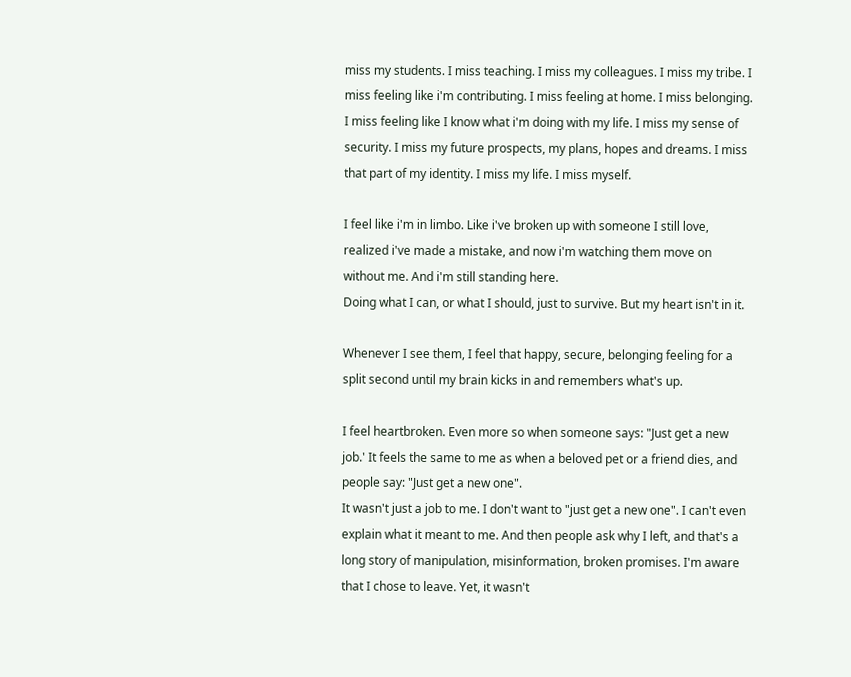miss my students. I miss teaching. I miss my colleagues. I miss my tribe. I miss feeling like i'm contributing. I miss feeling at home. I miss belonging. I miss feeling like I know what i'm doing with my life. I miss my sense of security. I miss my future prospects, my plans, hopes and dreams. I miss that part of my identity. I miss my life. I miss myself.

I feel like i'm in limbo. Like i've broken up with someone I still love, realized i've made a mistake, and now i'm watching them move on without me. And i'm still standing here.
Doing what I can, or what I should, just to survive. But my heart isn't in it.

Whenever I see them, I feel that happy, secure, belonging feeling for a split second until my brain kicks in and remembers what's up.

I feel heartbroken. Even more so when someone says: "Just get a new job.' It feels the same to me as when a beloved pet or a friend dies, and people say: "Just get a new one".
It wasn't just a job to me. I don't want to "just get a new one". I can't even explain what it meant to me. And then people ask why I left, and that's a long story of manipulation, misinformation, broken promises. I'm aware that I chose to leave. Yet, it wasn't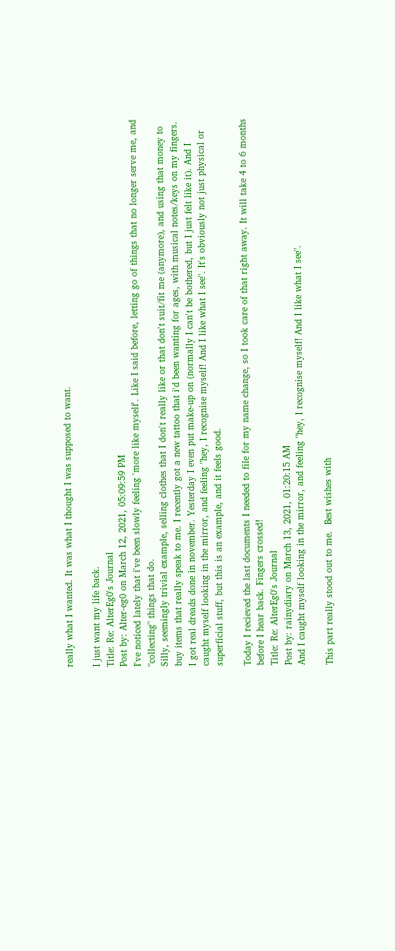really what I wanted. It was what I thought I was supposed to want.

I just want my life back.
Title: Re: AlterEg0's Journal
Post by: Alter-eg0 on March 12, 2021, 05:09:59 PM
I've noticed lately that i've been slowly feeling 'more like myself'. Like I said before, letting go of things that no longer serve me, and "collecting" things that do.
Silly, seemingly trivial example, selling clothes that I don't really like or that don't suit/fit me (anymore), and using that money to buy items that really speak to me. I recently got a new tattoo that i'd been wanting for ages, with musical notes/keys on my fingers. I got real dreads done in november. Yesterday I even put make-up on (normally I can't be bothered, but I just felt like it). And I caught myself looking in the mirror, and feeling "hey, I recognise myself! And I like what I see". It's obviously not just physical or superficial stuff, but this is an example, and it feels good.

Today I recieved the last documents I needed to file for my name change, so I took care of that right away. It will take 4 to 6 months before I hear back. Fingers crossed!
Title: Re: AlterEg0's Journal
Post by: rainydiary on March 13, 2021, 01:20:15 AM
And I caught myself looking in the mirror, and feeling "hey, I recognise myself! And I like what I see".

This part really stood out to me.  Best wishes with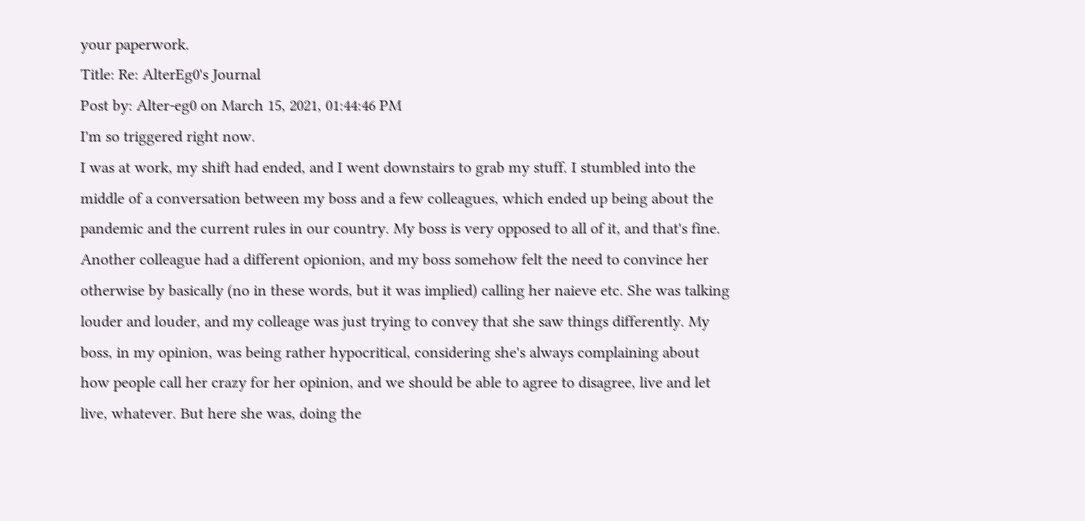your paperwork.
Title: Re: AlterEg0's Journal
Post by: Alter-eg0 on March 15, 2021, 01:44:46 PM
I'm so triggered right now.
I was at work, my shift had ended, and I went downstairs to grab my stuff. I stumbled into the middle of a conversation between my boss and a few colleagues, which ended up being about the pandemic and the current rules in our country. My boss is very opposed to all of it, and that's fine. Another colleague had a different opionion, and my boss somehow felt the need to convince her otherwise by basically (no in these words, but it was implied) calling her naieve etc. She was talking louder and louder, and my colleage was just trying to convey that she saw things differently. My boss, in my opinion, was being rather hypocritical, considering she's always complaining about how people call her crazy for her opinion, and we should be able to agree to disagree, live and let live, whatever. But here she was, doing the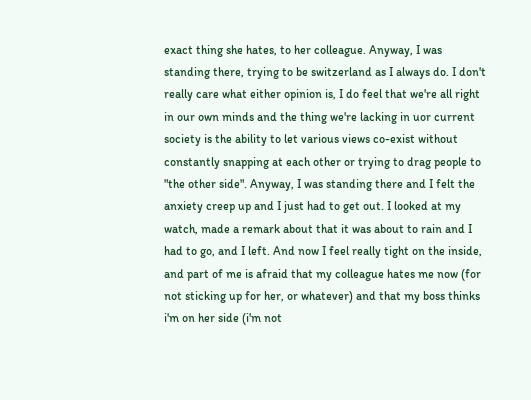exact thing she hates, to her colleague. Anyway, I was standing there, trying to be switzerland as I always do. I don't really care what either opinion is, I do feel that we're all right in our own minds and the thing we're lacking in uor current society is the ability to let various views co-exist without constantly snapping at each other or trying to drag people to "the other side". Anyway, I was standing there and I felt the anxiety creep up and I just had to get out. I looked at my watch, made a remark about that it was about to rain and I had to go, and I left. And now I feel really tight on the inside, and part of me is afraid that my colleague hates me now (for not sticking up for her, or whatever) and that my boss thinks i'm on her side (i'm not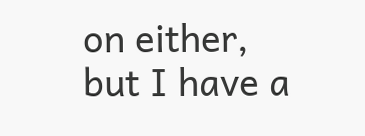on either, but I have a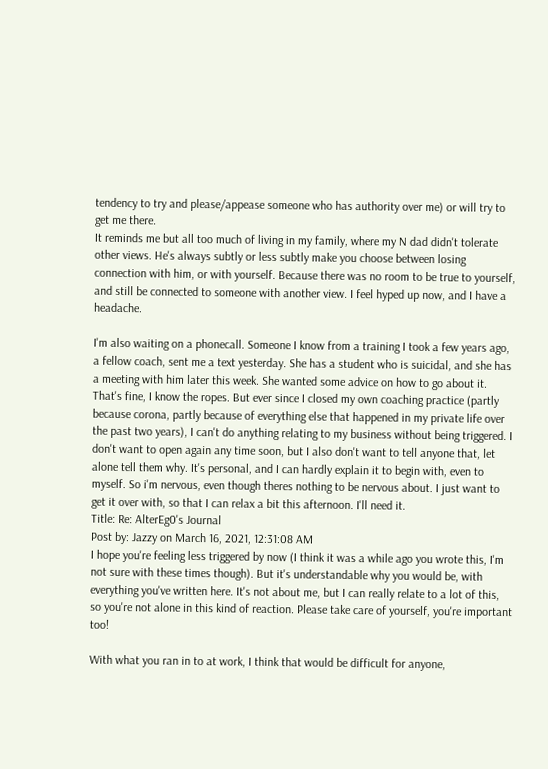tendency to try and please/appease someone who has authority over me) or will try to get me there.
It reminds me but all too much of living in my family, where my N dad didn't tolerate other views. He's always subtly or less subtly make you choose between losing connection with him, or with yourself. Because there was no room to be true to yourself, and still be connected to someone with another view. I feel hyped up now, and I have a headache.

I'm also waiting on a phonecall. Someone I know from a training I took a few years ago, a fellow coach, sent me a text yesterday. She has a student who is suicidal, and she has a meeting with him later this week. She wanted some advice on how to go about it. That's fine, I know the ropes. But ever since I closed my own coaching practice (partly because corona, partly because of everything else that happened in my private life over the past two years), I can't do anything relating to my business without being triggered. I don't want to open again any time soon, but I also don't want to tell anyone that, let alone tell them why. It's personal, and I can hardly explain it to begin with, even to myself. So i'm nervous, even though theres nothing to be nervous about. I just want to get it over with, so that I can relax a bit this afternoon. I'll need it.
Title: Re: AlterEg0's Journal
Post by: Jazzy on March 16, 2021, 12:31:08 AM
I hope you're feeling less triggered by now (I think it was a while ago you wrote this, I'm not sure with these times though). But it's understandable why you would be, with everything you've written here. It's not about me, but I can really relate to a lot of this, so you're not alone in this kind of reaction. Please take care of yourself, you're important too!

With what you ran in to at work, I think that would be difficult for anyone,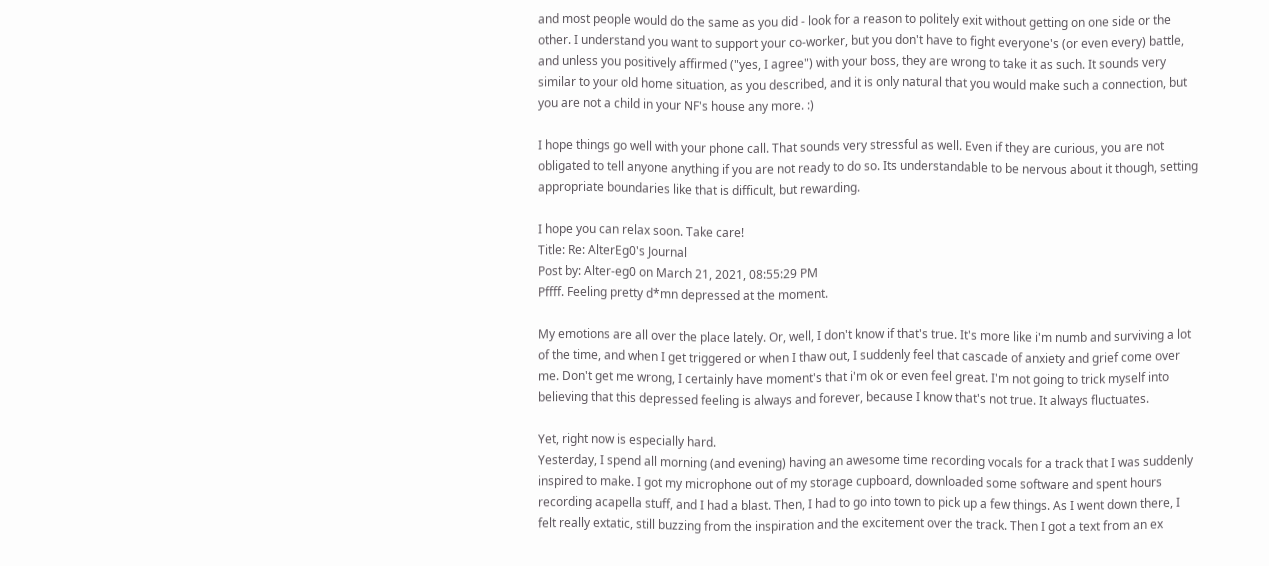and most people would do the same as you did - look for a reason to politely exit without getting on one side or the other. I understand you want to support your co-worker, but you don't have to fight everyone's (or even every) battle, and unless you positively affirmed ("yes, I agree") with your boss, they are wrong to take it as such. It sounds very similar to your old home situation, as you described, and it is only natural that you would make such a connection, but you are not a child in your NF's house any more. :)

I hope things go well with your phone call. That sounds very stressful as well. Even if they are curious, you are not obligated to tell anyone anything if you are not ready to do so. Its understandable to be nervous about it though, setting appropriate boundaries like that is difficult, but rewarding.

I hope you can relax soon. Take care!
Title: Re: AlterEg0's Journal
Post by: Alter-eg0 on March 21, 2021, 08:55:29 PM
Pffff. Feeling pretty d*mn depressed at the moment.

My emotions are all over the place lately. Or, well, I don't know if that's true. It's more like i'm numb and surviving a lot of the time, and when I get triggered or when I thaw out, I suddenly feel that cascade of anxiety and grief come over me. Don't get me wrong, I certainly have moment's that i'm ok or even feel great. I'm not going to trick myself into believing that this depressed feeling is always and forever, because I know that's not true. It always fluctuates.

Yet, right now is especially hard.
Yesterday, I spend all morning (and evening) having an awesome time recording vocals for a track that I was suddenly inspired to make. I got my microphone out of my storage cupboard, downloaded some software and spent hours recording acapella stuff, and I had a blast. Then, I had to go into town to pick up a few things. As I went down there, I felt really extatic, still buzzing from the inspiration and the excitement over the track. Then I got a text from an ex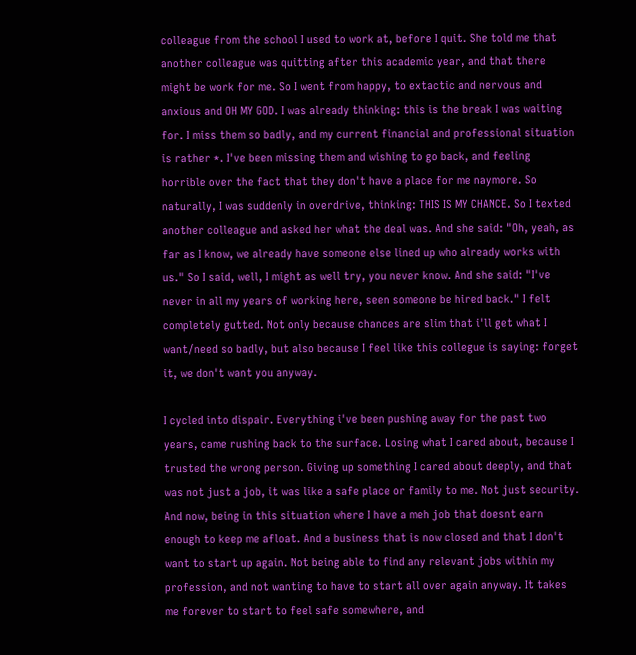colleague from the school I used to work at, before I quit. She told me that another colleague was quitting after this academic year, and that there might be work for me. So I went from happy, to extactic and nervous and anxious and OH MY GOD. I was already thinking: this is the break I was waiting for. I miss them so badly, and my current financial and professional situation is rather *. I've been missing them and wishing to go back, and feeling horrible over the fact that they don't have a place for me naymore. So naturally, I was suddenly in overdrive, thinking: THIS IS MY CHANCE. So I texted another colleague and asked her what the deal was. And she said: "Oh, yeah, as far as I know, we already have someone else lined up who already works with us." So I said, well, I might as well try, you never know. And she said: "I've never in all my years of working here, seen someone be hired back." I felt completely gutted. Not only because chances are slim that i'll get what I want/need so badly, but also because I feel like this collegue is saying: forget it, we don't want you anyway.

I cycled into dispair. Everything i've been pushing away for the past two years, came rushing back to the surface. Losing what I cared about, because I trusted the wrong person. Giving up something I cared about deeply, and that was not just a job, it was like a safe place or family to me. Not just security. And now, being in this situation where I have a meh job that doesnt earn enough to keep me afloat. And a business that is now closed and that I don't want to start up again. Not being able to find any relevant jobs within my profession, and not wanting to have to start all over again anyway. It takes me forever to start to feel safe somewhere, and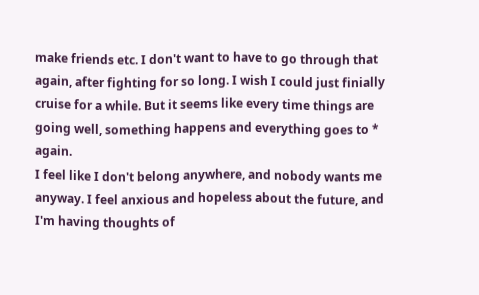make friends etc. I don't want to have to go through that again, after fighting for so long. I wish I could just finially cruise for a while. But it seems like every time things are going well, something happens and everything goes to * again.
I feel like I don't belong anywhere, and nobody wants me anyway. I feel anxious and hopeless about the future, and I'm having thoughts of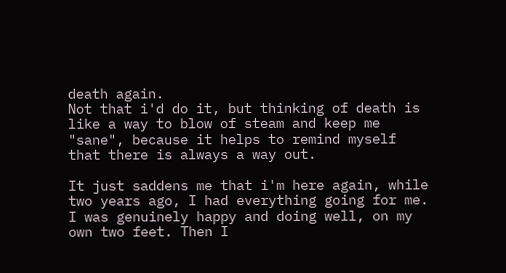death again.
Not that i'd do it, but thinking of death is like a way to blow of steam and keep me "sane", because it helps to remind myself that there is always a way out.

It just saddens me that i'm here again, while two years ago, I had everything going for me. I was genuinely happy and doing well, on my own two feet. Then I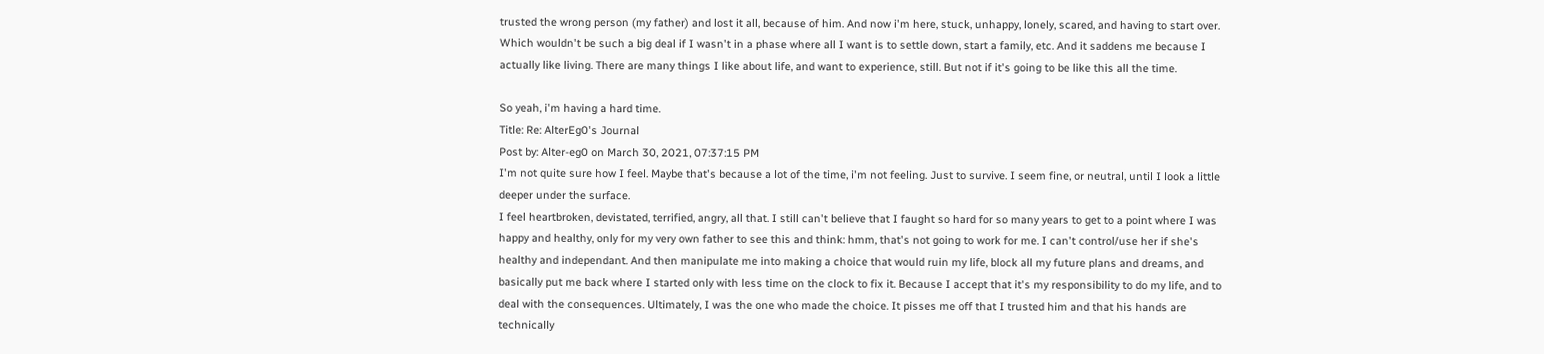trusted the wrong person (my father) and lost it all, because of him. And now i'm here, stuck, unhappy, lonely, scared, and having to start over. Which wouldn't be such a big deal if I wasn't in a phase where all I want is to settle down, start a family, etc. And it saddens me because I actually like living. There are many things I like about life, and want to experience, still. But not if it's going to be like this all the time.

So yeah, i'm having a hard time.
Title: Re: AlterEg0's Journal
Post by: Alter-eg0 on March 30, 2021, 07:37:15 PM
I'm not quite sure how I feel. Maybe that's because a lot of the time, i'm not feeling. Just to survive. I seem fine, or neutral, until I look a little deeper under the surface.
I feel heartbroken, devistated, terrified, angry, all that. I still can't believe that I faught so hard for so many years to get to a point where I was happy and healthy, only for my very own father to see this and think: hmm, that's not going to work for me. I can't control/use her if she's healthy and independant. And then manipulate me into making a choice that would ruin my life, block all my future plans and dreams, and basically put me back where I started only with less time on the clock to fix it. Because I accept that it's my responsibility to do my life, and to deal with the consequences. Ultimately, I was the one who made the choice. It pisses me off that I trusted him and that his hands are technically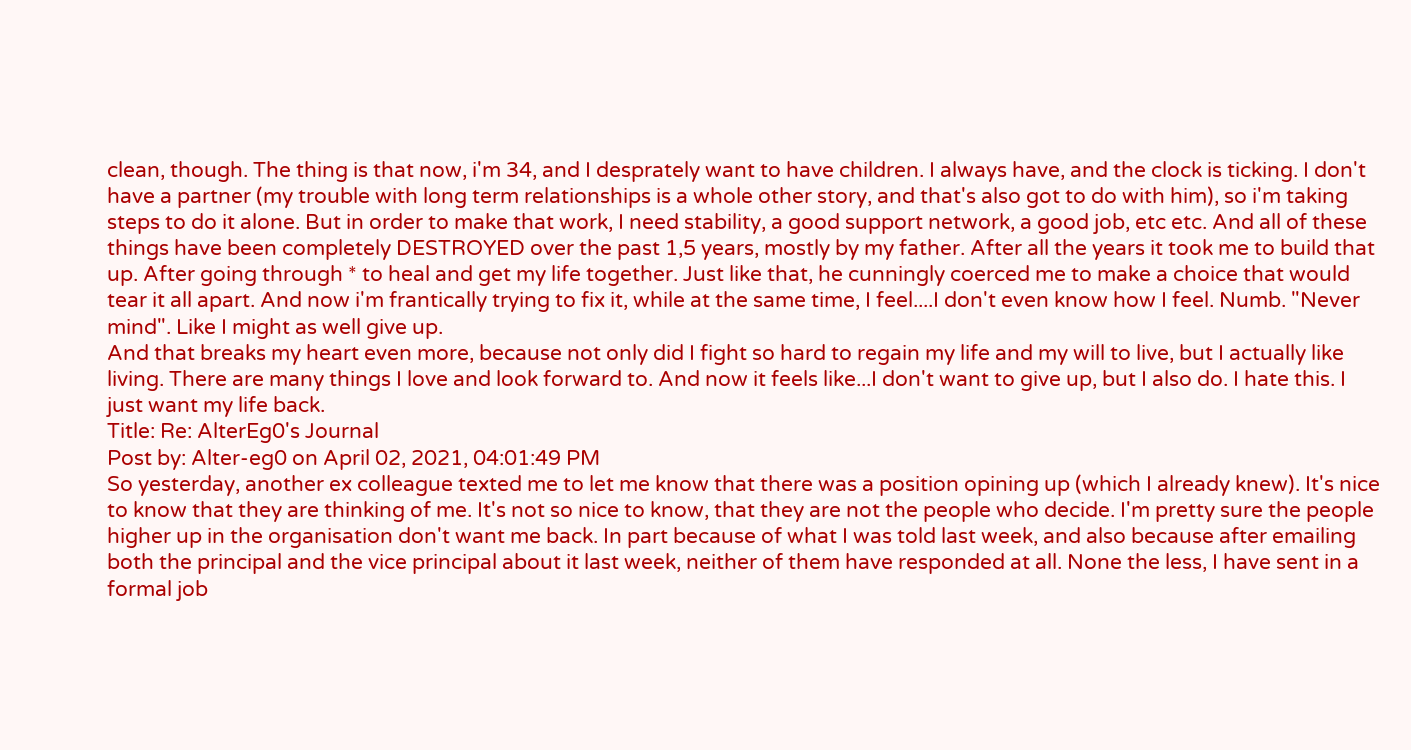clean, though. The thing is that now, i'm 34, and I desprately want to have children. I always have, and the clock is ticking. I don't have a partner (my trouble with long term relationships is a whole other story, and that's also got to do with him), so i'm taking steps to do it alone. But in order to make that work, I need stability, a good support network, a good job, etc etc. And all of these things have been completely DESTROYED over the past 1,5 years, mostly by my father. After all the years it took me to build that up. After going through * to heal and get my life together. Just like that, he cunningly coerced me to make a choice that would tear it all apart. And now i'm frantically trying to fix it, while at the same time, I feel....I don't even know how I feel. Numb. "Never mind". Like I might as well give up.
And that breaks my heart even more, because not only did I fight so hard to regain my life and my will to live, but I actually like living. There are many things I love and look forward to. And now it feels like...I don't want to give up, but I also do. I hate this. I just want my life back.
Title: Re: AlterEg0's Journal
Post by: Alter-eg0 on April 02, 2021, 04:01:49 PM
So yesterday, another ex colleague texted me to let me know that there was a position opining up (which I already knew). It's nice to know that they are thinking of me. It's not so nice to know, that they are not the people who decide. I'm pretty sure the people higher up in the organisation don't want me back. In part because of what I was told last week, and also because after emailing both the principal and the vice principal about it last week, neither of them have responded at all. None the less, I have sent in a formal job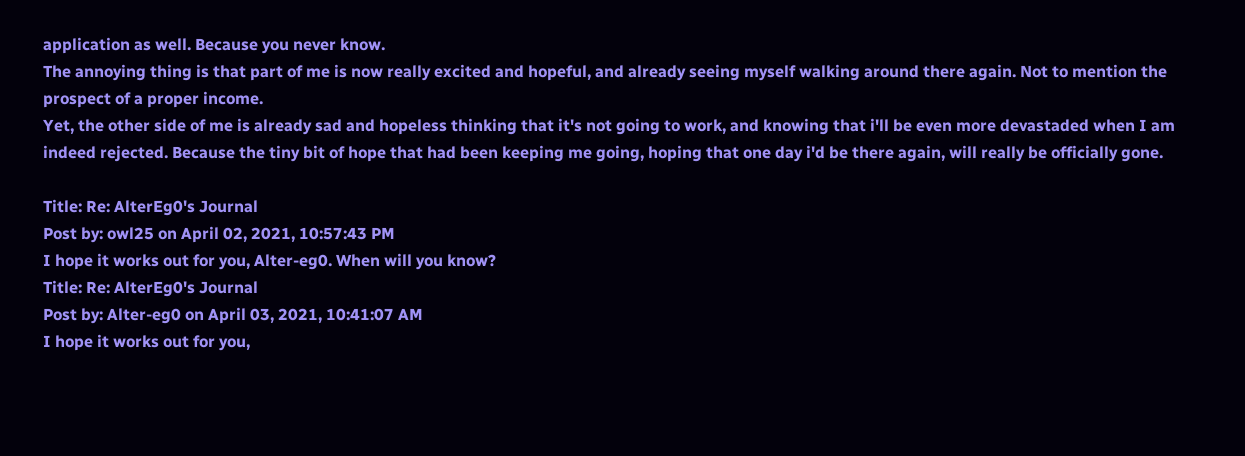application as well. Because you never know.
The annoying thing is that part of me is now really excited and hopeful, and already seeing myself walking around there again. Not to mention the prospect of a proper income.
Yet, the other side of me is already sad and hopeless thinking that it's not going to work, and knowing that i'll be even more devastaded when I am indeed rejected. Because the tiny bit of hope that had been keeping me going, hoping that one day i'd be there again, will really be officially gone.

Title: Re: AlterEg0's Journal
Post by: owl25 on April 02, 2021, 10:57:43 PM
I hope it works out for you, Alter-eg0. When will you know?
Title: Re: AlterEg0's Journal
Post by: Alter-eg0 on April 03, 2021, 10:41:07 AM
I hope it works out for you,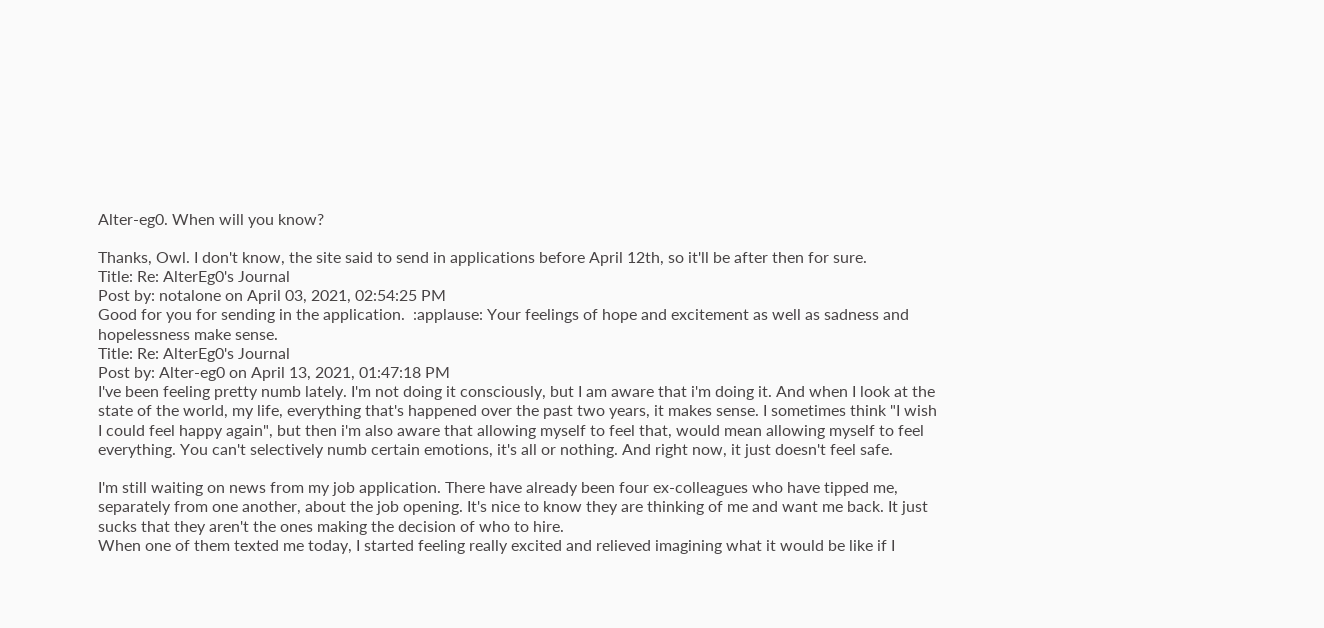Alter-eg0. When will you know?

Thanks, Owl. I don't know, the site said to send in applications before April 12th, so it'll be after then for sure.
Title: Re: AlterEg0's Journal
Post by: notalone on April 03, 2021, 02:54:25 PM
Good for you for sending in the application.  :applause: Your feelings of hope and excitement as well as sadness and hopelessness make sense.
Title: Re: AlterEg0's Journal
Post by: Alter-eg0 on April 13, 2021, 01:47:18 PM
I've been feeling pretty numb lately. I'm not doing it consciously, but I am aware that i'm doing it. And when I look at the state of the world, my life, everything that's happened over the past two years, it makes sense. I sometimes think "I wish I could feel happy again", but then i'm also aware that allowing myself to feel that, would mean allowing myself to feel everything. You can't selectively numb certain emotions, it's all or nothing. And right now, it just doesn't feel safe.

I'm still waiting on news from my job application. There have already been four ex-colleagues who have tipped me, separately from one another, about the job opening. It's nice to know they are thinking of me and want me back. It just sucks that they aren't the ones making the decision of who to hire.
When one of them texted me today, I started feeling really excited and relieved imagining what it would be like if I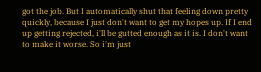got the job. But I automatically shut that feeling down pretty quickly, because I just don't want to get my hopes up. If I end up getting rejected, i'll be gutted enough as it is. I don't want to make it worse. So i'm just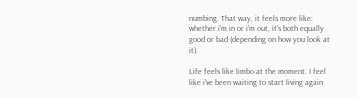numbing. That way, it feels more like: whether i'm in or i'm out, it's both equally good or bad (depending on how you look at it).

Life feels like limbo at the moment. I feel like i've been waiting to start living again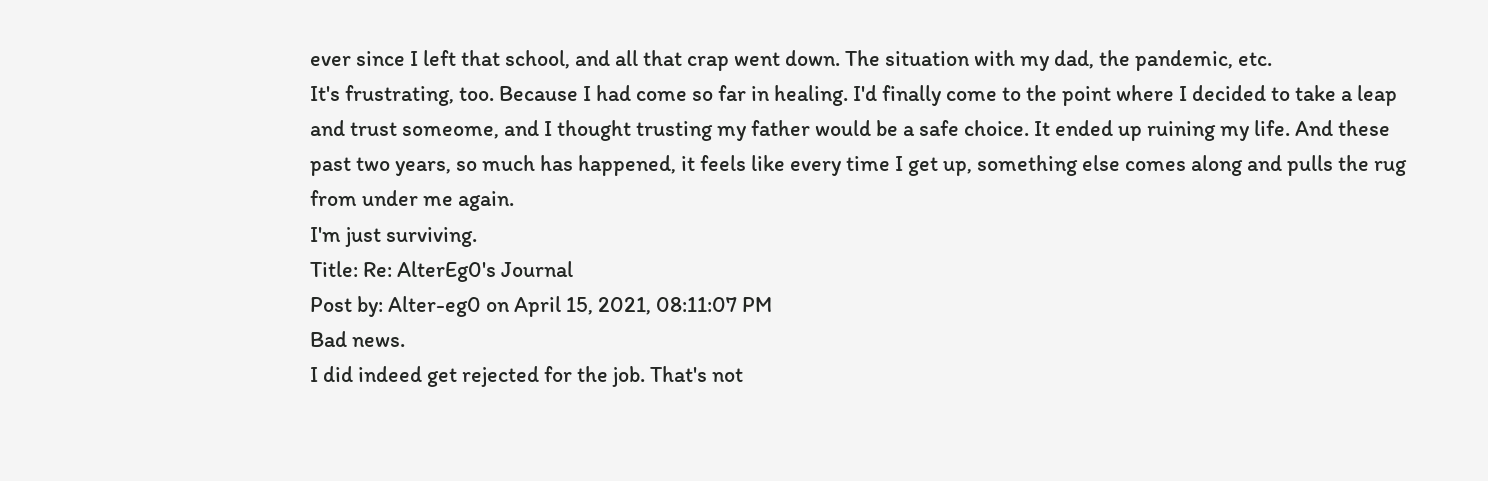ever since I left that school, and all that crap went down. The situation with my dad, the pandemic, etc.
It's frustrating, too. Because I had come so far in healing. I'd finally come to the point where I decided to take a leap and trust someome, and I thought trusting my father would be a safe choice. It ended up ruining my life. And these past two years, so much has happened, it feels like every time I get up, something else comes along and pulls the rug from under me again.
I'm just surviving.
Title: Re: AlterEg0's Journal
Post by: Alter-eg0 on April 15, 2021, 08:11:07 PM
Bad news.
I did indeed get rejected for the job. That's not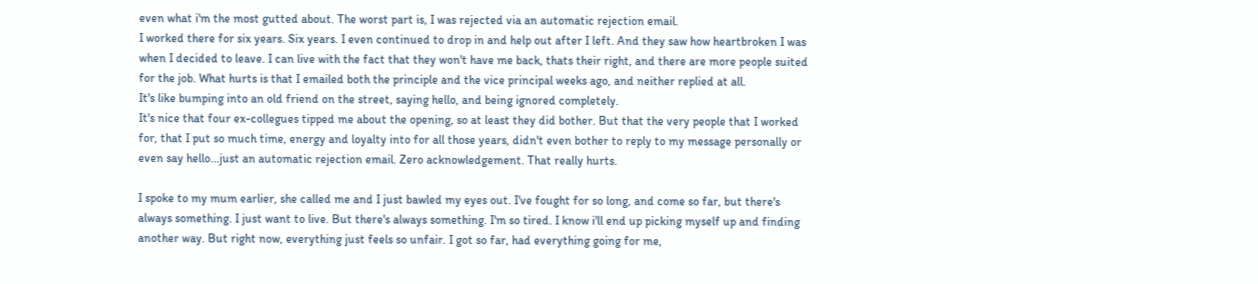even what i'm the most gutted about. The worst part is, I was rejected via an automatic rejection email.
I worked there for six years. Six years. I even continued to drop in and help out after I left. And they saw how heartbroken I was when I decided to leave. I can live with the fact that they won't have me back, thats their right, and there are more people suited for the job. What hurts is that I emailed both the principle and the vice principal weeks ago, and neither replied at all.
It's like bumping into an old friend on the street, saying hello, and being ignored completely.
It's nice that four ex-collegues tipped me about the opening, so at least they did bother. But that the very people that I worked for, that I put so much time, energy and loyalty into for all those years, didn't even bother to reply to my message personally or even say hello...just an automatic rejection email. Zero acknowledgement. That really hurts.

I spoke to my mum earlier, she called me and I just bawled my eyes out. I've fought for so long, and come so far, but there's always something. I just want to live. But there's always something. I'm so tired. I know i'll end up picking myself up and finding another way. But right now, everything just feels so unfair. I got so far, had everything going for me,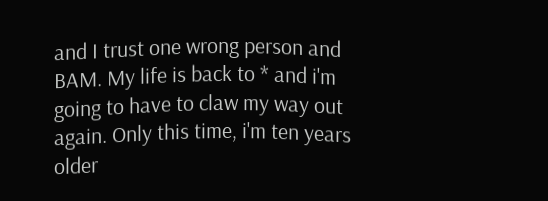and I trust one wrong person and BAM. My life is back to * and i'm going to have to claw my way out again. Only this time, i'm ten years older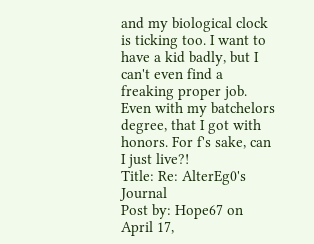and my biological clock is ticking too. I want to have a kid badly, but I can't even find a freaking proper job. Even with my batchelors degree, that I got with honors. For f's sake, can I just live?!
Title: Re: AlterEg0's Journal
Post by: Hope67 on April 17,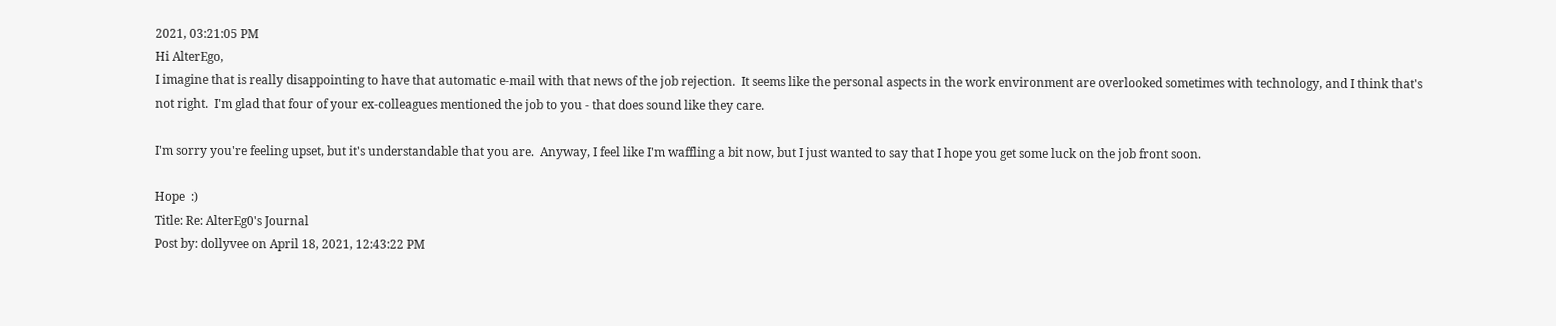2021, 03:21:05 PM
Hi AlterEgo,
I imagine that is really disappointing to have that automatic e-mail with that news of the job rejection.  It seems like the personal aspects in the work environment are overlooked sometimes with technology, and I think that's not right.  I'm glad that four of your ex-colleagues mentioned the job to you - that does sound like they care.

I'm sorry you're feeling upset, but it's understandable that you are.  Anyway, I feel like I'm waffling a bit now, but I just wanted to say that I hope you get some luck on the job front soon.

Hope  :)
Title: Re: AlterEg0's Journal
Post by: dollyvee on April 18, 2021, 12:43:22 PM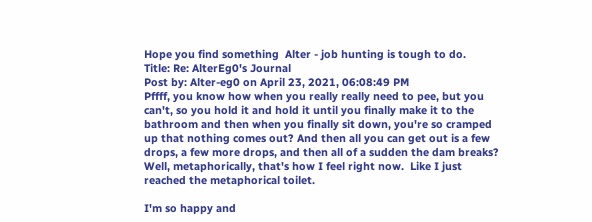Hope you find something  Alter - job hunting is tough to do.
Title: Re: AlterEg0's Journal
Post by: Alter-eg0 on April 23, 2021, 06:08:49 PM
Pffff, you know how when you really really need to pee, but you can't, so you hold it and hold it until you finally make it to the bathroom and then when you finally sit down, you're so cramped up that nothing comes out? And then all you can get out is a few drops, a few more drops, and then all of a sudden the dam breaks?
Well, metaphorically, that's how I feel right now.  Like I just reached the metaphorical toilet.

I'm so happy and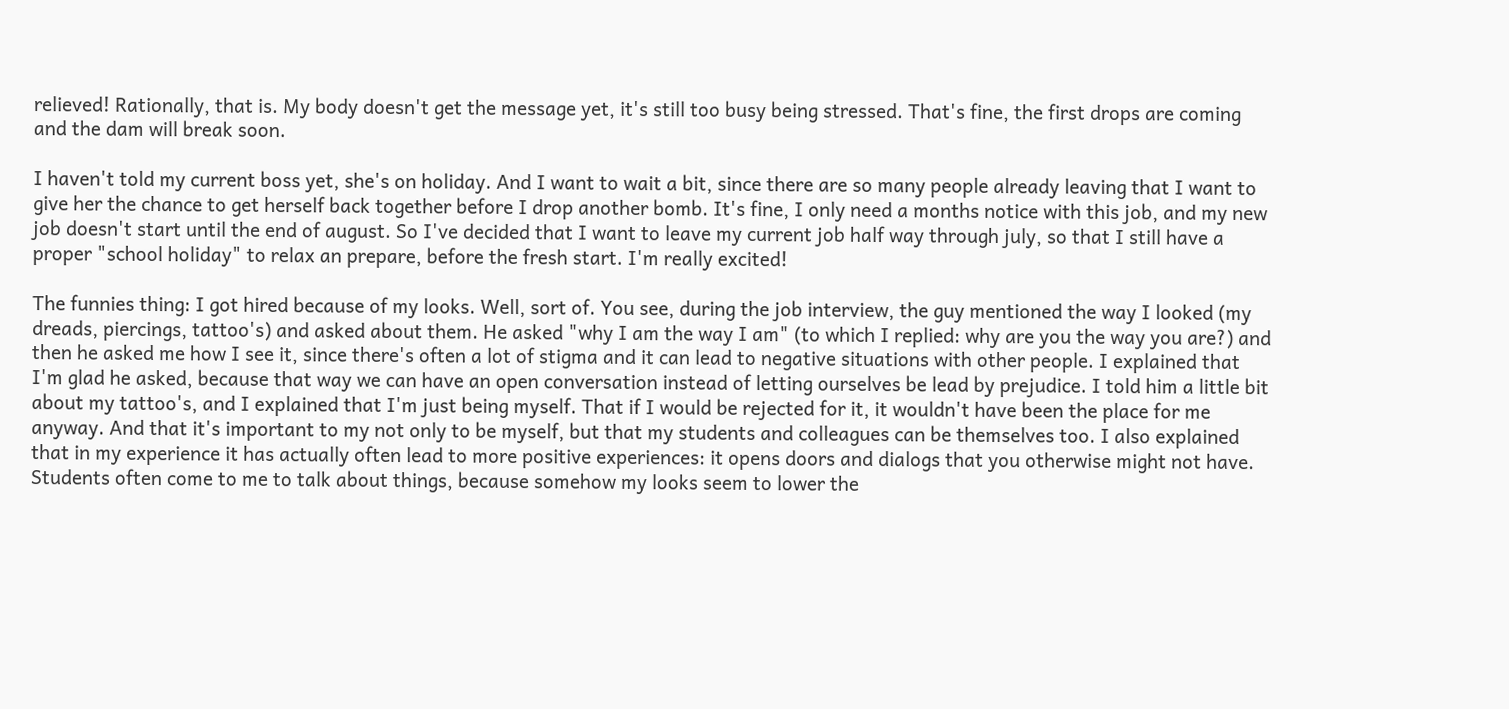relieved! Rationally, that is. My body doesn't get the message yet, it's still too busy being stressed. That's fine, the first drops are coming and the dam will break soon.

I haven't told my current boss yet, she's on holiday. And I want to wait a bit, since there are so many people already leaving that I want to give her the chance to get herself back together before I drop another bomb. It's fine, I only need a months notice with this job, and my new job doesn't start until the end of august. So I've decided that I want to leave my current job half way through july, so that I still have a proper "school holiday" to relax an prepare, before the fresh start. I'm really excited!

The funnies thing: I got hired because of my looks. Well, sort of. You see, during the job interview, the guy mentioned the way I looked (my dreads, piercings, tattoo's) and asked about them. He asked "why I am the way I am" (to which I replied: why are you the way you are?) and then he asked me how I see it, since there's often a lot of stigma and it can lead to negative situations with other people. I explained that I'm glad he asked, because that way we can have an open conversation instead of letting ourselves be lead by prejudice. I told him a little bit about my tattoo's, and I explained that I'm just being myself. That if I would be rejected for it, it wouldn't have been the place for me anyway. And that it's important to my not only to be myself, but that my students and colleagues can be themselves too. I also explained that in my experience it has actually often lead to more positive experiences: it opens doors and dialogs that you otherwise might not have. Students often come to me to talk about things, because somehow my looks seem to lower the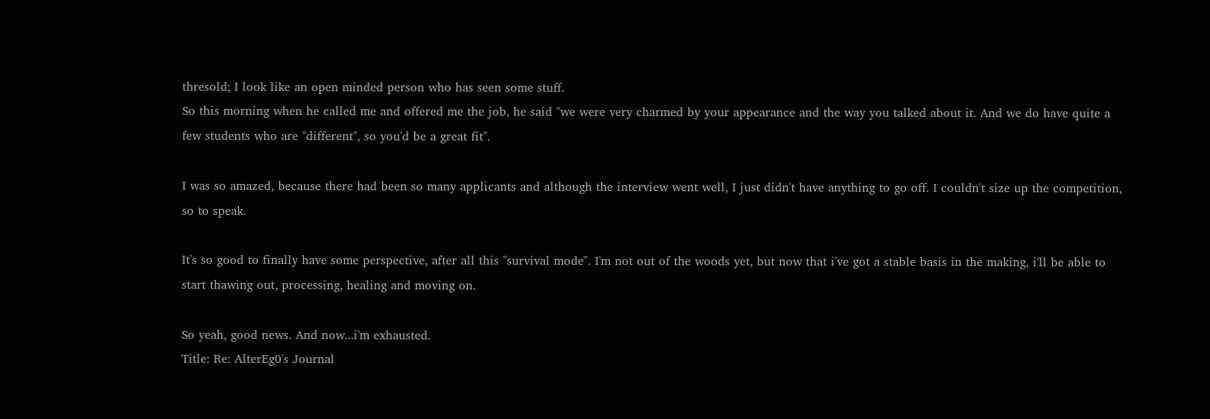thresold; I look like an open minded person who has seen some stuff.
So this morning when he called me and offered me the job, he said "we were very charmed by your appearance and the way you talked about it. And we do have quite a few students who are "different", so you'd be a great fit".

I was so amazed, because there had been so many applicants and although the interview went well, I just didn't have anything to go off. I couldn't size up the competition, so to speak.

It's so good to finally have some perspective, after all this "survival mode". I'm not out of the woods yet, but now that i've got a stable basis in the making, i'll be able to start thawing out, processing, healing and moving on.

So yeah, good news. And now...i'm exhausted.
Title: Re: AlterEg0's Journal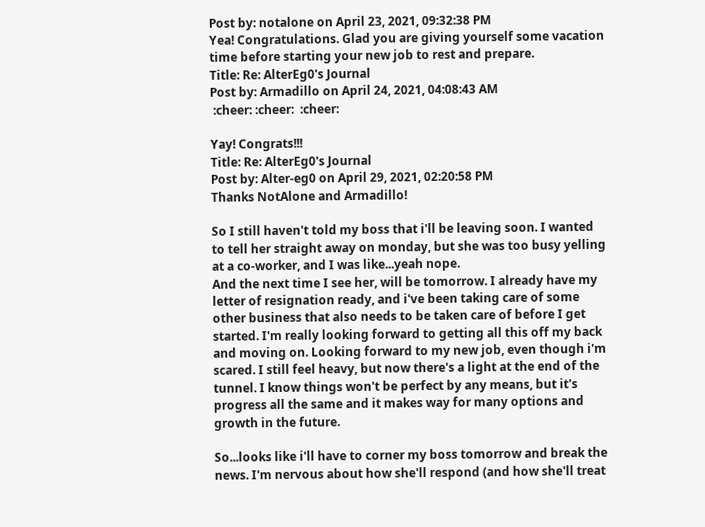Post by: notalone on April 23, 2021, 09:32:38 PM
Yea! Congratulations. Glad you are giving yourself some vacation time before starting your new job to rest and prepare.
Title: Re: AlterEg0's Journal
Post by: Armadillo on April 24, 2021, 04:08:43 AM
 :cheer: :cheer:  :cheer:

Yay! Congrats!!!
Title: Re: AlterEg0's Journal
Post by: Alter-eg0 on April 29, 2021, 02:20:58 PM
Thanks NotAlone and Armadillo!

So I still haven't told my boss that i'll be leaving soon. I wanted to tell her straight away on monday, but she was too busy yelling at a co-worker, and I was like...yeah nope.
And the next time I see her, will be tomorrow. I already have my letter of resignation ready, and i've been taking care of some other business that also needs to be taken care of before I get started. I'm really looking forward to getting all this off my back and moving on. Looking forward to my new job, even though i'm scared. I still feel heavy, but now there's a light at the end of the tunnel. I know things won't be perfect by any means, but it's progress all the same and it makes way for many options and growth in the future.

So...looks like i'll have to corner my boss tomorrow and break the news. I'm nervous about how she'll respond (and how she'll treat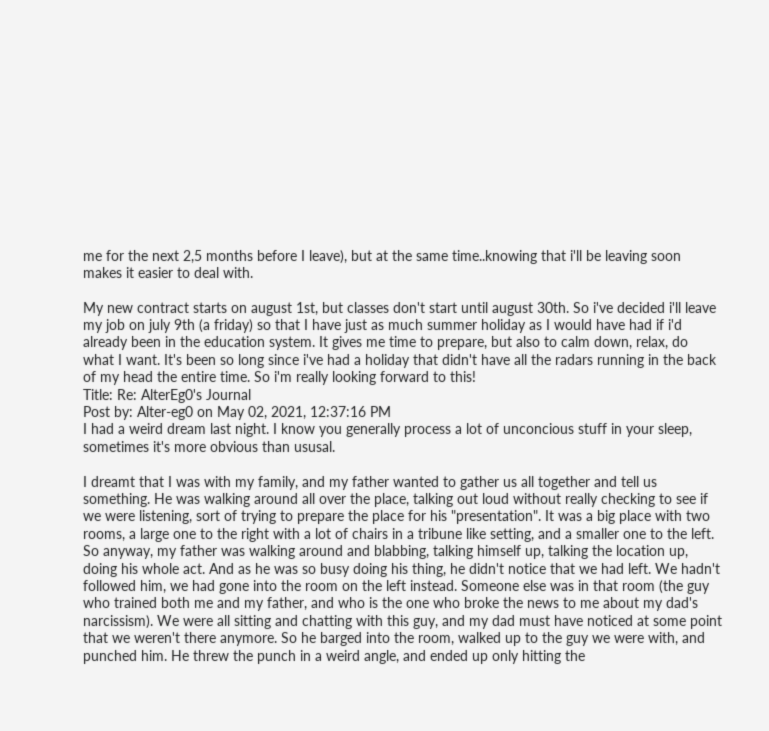me for the next 2,5 months before I leave), but at the same time..knowing that i'll be leaving soon makes it easier to deal with.

My new contract starts on august 1st, but classes don't start until august 30th. So i've decided i'll leave my job on july 9th (a friday) so that I have just as much summer holiday as I would have had if i'd already been in the education system. It gives me time to prepare, but also to calm down, relax, do what I want. It's been so long since i've had a holiday that didn't have all the radars running in the back of my head the entire time. So i'm really looking forward to this!
Title: Re: AlterEg0's Journal
Post by: Alter-eg0 on May 02, 2021, 12:37:16 PM
I had a weird dream last night. I know you generally process a lot of unconcious stuff in your sleep, sometimes it's more obvious than ususal.

I dreamt that I was with my family, and my father wanted to gather us all together and tell us something. He was walking around all over the place, talking out loud without really checking to see if we were listening, sort of trying to prepare the place for his "presentation". It was a big place with two rooms, a large one to the right with a lot of chairs in a tribune like setting, and a smaller one to the left. So anyway, my father was walking around and blabbing, talking himself up, talking the location up, doing his whole act. And as he was so busy doing his thing, he didn't notice that we had left. We hadn't followed him, we had gone into the room on the left instead. Someone else was in that room (the guy who trained both me and my father, and who is the one who broke the news to me about my dad's narcissism). We were all sitting and chatting with this guy, and my dad must have noticed at some point that we weren't there anymore. So he barged into the room, walked up to the guy we were with, and punched him. He threw the punch in a weird angle, and ended up only hitting the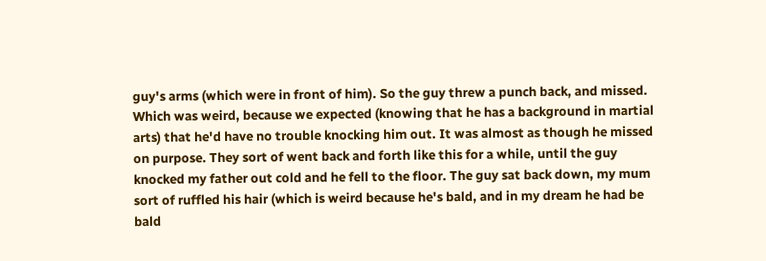guy's arms (which were in front of him). So the guy threw a punch back, and missed. Which was weird, because we expected (knowing that he has a background in martial arts) that he'd have no trouble knocking him out. It was almost as though he missed on purpose. They sort of went back and forth like this for a while, until the guy knocked my father out cold and he fell to the floor. The guy sat back down, my mum sort of ruffled his hair (which is weird because he's bald, and in my dream he had be bald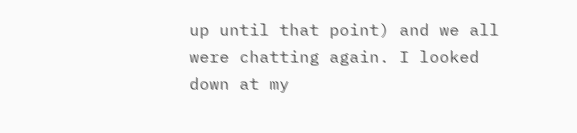up until that point) and we all were chatting again. I looked down at my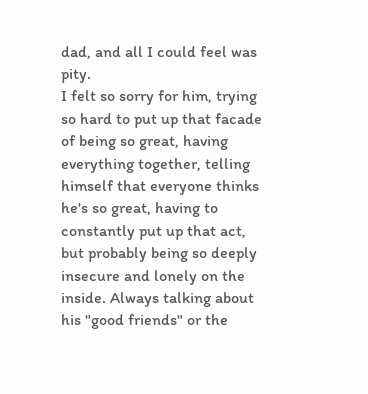dad, and all I could feel was pity.
I felt so sorry for him, trying so hard to put up that facade of being so great, having everything together, telling himself that everyone thinks he's so great, having to constantly put up that act, but probably being so deeply insecure and lonely on the inside. Always talking about his "good friends" or the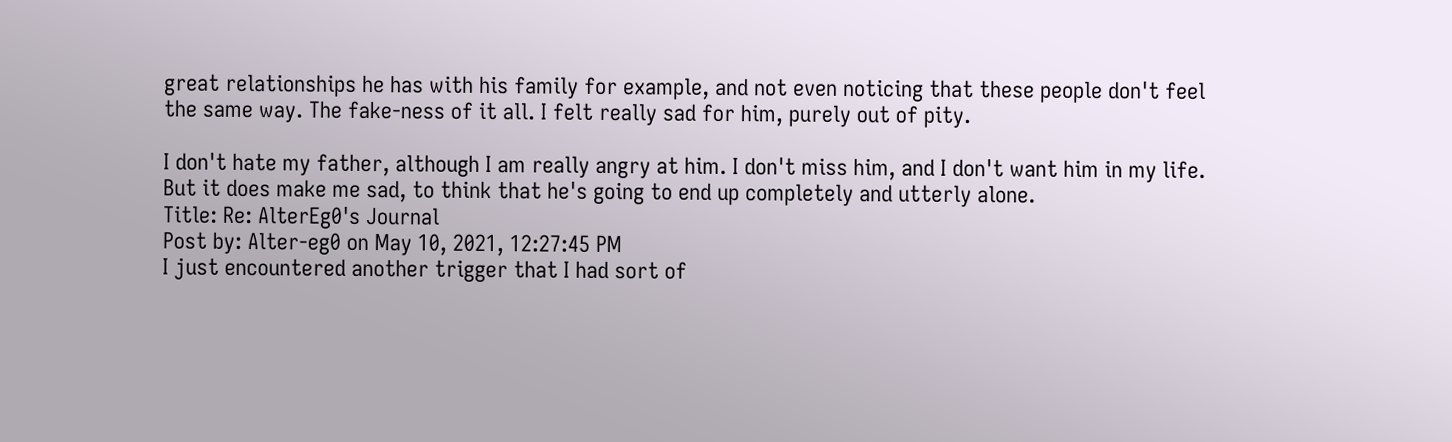great relationships he has with his family for example, and not even noticing that these people don't feel the same way. The fake-ness of it all. I felt really sad for him, purely out of pity.

I don't hate my father, although I am really angry at him. I don't miss him, and I don't want him in my life. But it does make me sad, to think that he's going to end up completely and utterly alone.
Title: Re: AlterEg0's Journal
Post by: Alter-eg0 on May 10, 2021, 12:27:45 PM
I just encountered another trigger that I had sort of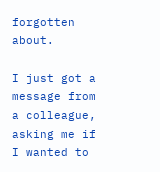forgotten about.

I just got a message from a colleague, asking me if I wanted to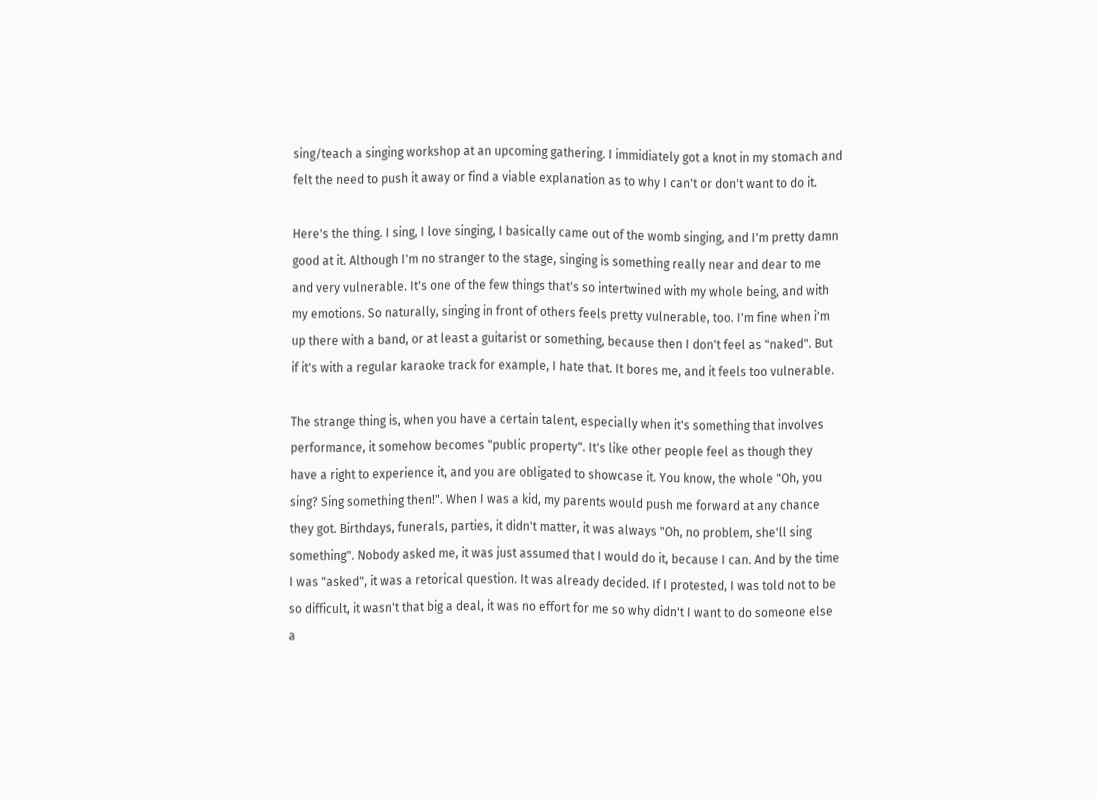sing/teach a singing workshop at an upcoming gathering. I immidiately got a knot in my stomach and felt the need to push it away or find a viable explanation as to why I can't or don't want to do it.

Here's the thing. I sing, I love singing, I basically came out of the womb singing, and I'm pretty damn good at it. Although I'm no stranger to the stage, singing is something really near and dear to me and very vulnerable. It's one of the few things that's so intertwined with my whole being, and with my emotions. So naturally, singing in front of others feels pretty vulnerable, too. I'm fine when i'm up there with a band, or at least a guitarist or something, because then I don't feel as "naked". But if it's with a regular karaoke track for example, I hate that. It bores me, and it feels too vulnerable.

The strange thing is, when you have a certain talent, especially when it's something that involves performance, it somehow becomes "public property". It's like other people feel as though they have a right to experience it, and you are obligated to showcase it. You know, the whole "Oh, you sing? Sing something then!". When I was a kid, my parents would push me forward at any chance they got. Birthdays, funerals, parties, it didn't matter, it was always "Oh, no problem, she'll sing something". Nobody asked me, it was just assumed that I would do it, because I can. And by the time I was "asked", it was a retorical question. It was already decided. If I protested, I was told not to be so difficult, it wasn't that big a deal, it was no effort for me so why didn't I want to do someone else a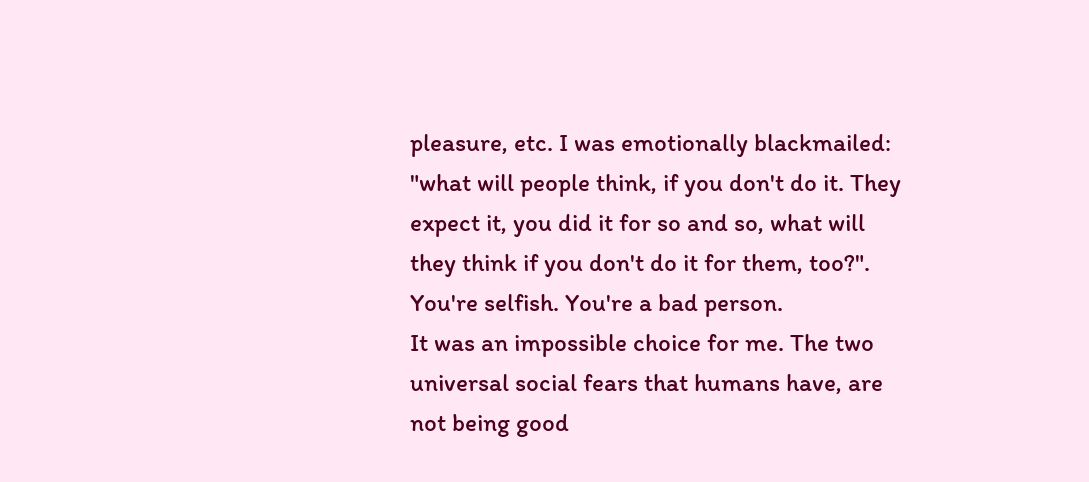pleasure, etc. I was emotionally blackmailed: "what will people think, if you don't do it. They expect it, you did it for so and so, what will they think if you don't do it for them, too?". You're selfish. You're a bad person.
It was an impossible choice for me. The two universal social fears that humans have, are not being good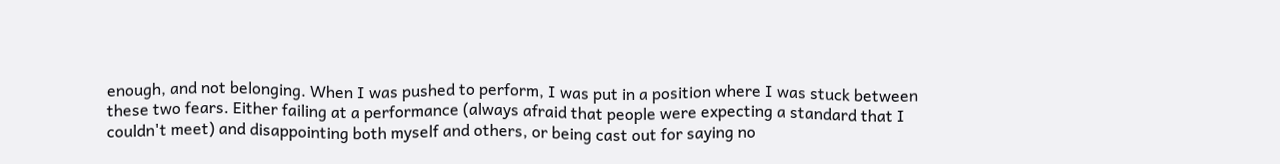enough, and not belonging. When I was pushed to perform, I was put in a position where I was stuck between these two fears. Either failing at a performance (always afraid that people were expecting a standard that I couldn't meet) and disappointing both myself and others, or being cast out for saying no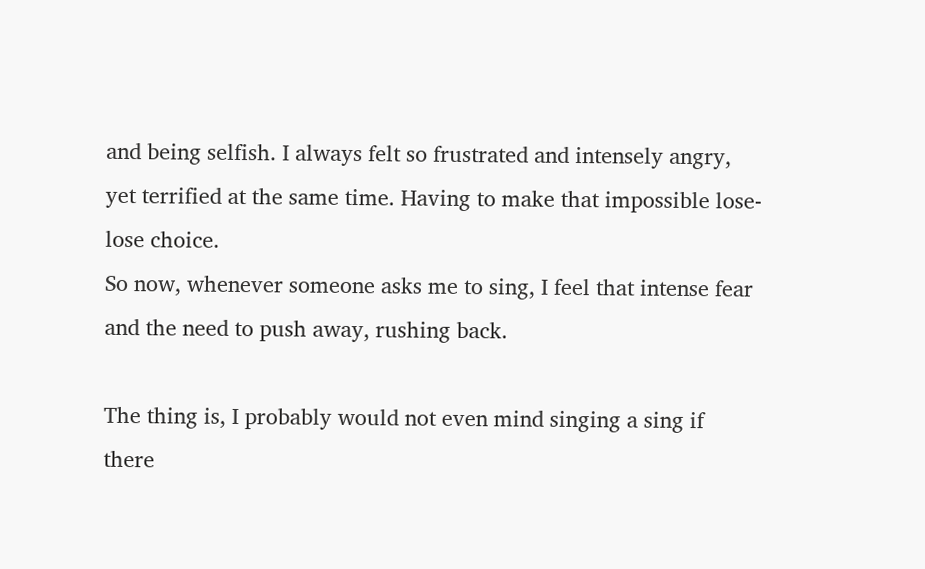and being selfish. I always felt so frustrated and intensely angry, yet terrified at the same time. Having to make that impossible lose-lose choice.
So now, whenever someone asks me to sing, I feel that intense fear and the need to push away, rushing back.

The thing is, I probably would not even mind singing a sing if there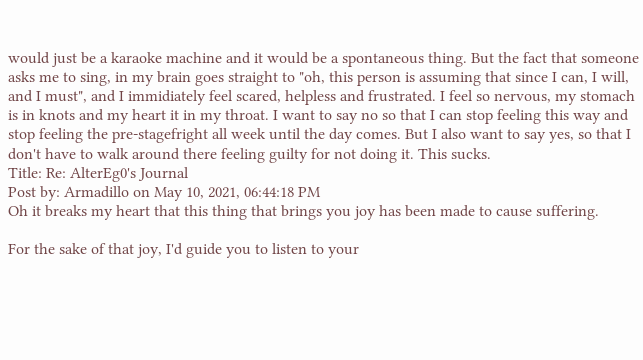would just be a karaoke machine and it would be a spontaneous thing. But the fact that someone asks me to sing, in my brain goes straight to "oh, this person is assuming that since I can, I will, and I must", and I immidiately feel scared, helpless and frustrated. I feel so nervous, my stomach is in knots and my heart it in my throat. I want to say no so that I can stop feeling this way and stop feeling the pre-stagefright all week until the day comes. But I also want to say yes, so that I don't have to walk around there feeling guilty for not doing it. This sucks.
Title: Re: AlterEg0's Journal
Post by: Armadillo on May 10, 2021, 06:44:18 PM
Oh it breaks my heart that this thing that brings you joy has been made to cause suffering.

For the sake of that joy, I'd guide you to listen to your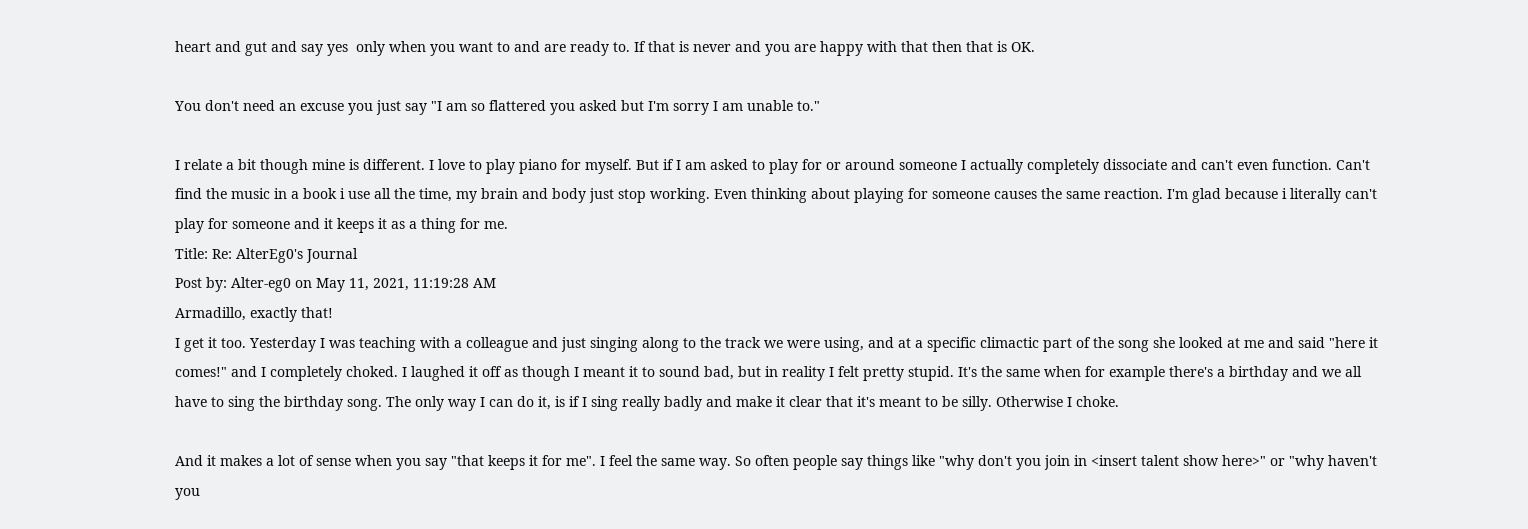heart and gut and say yes  only when you want to and are ready to. If that is never and you are happy with that then that is OK.

You don't need an excuse you just say "I am so flattered you asked but I'm sorry I am unable to."

I relate a bit though mine is different. I love to play piano for myself. But if I am asked to play for or around someone I actually completely dissociate and can't even function. Can't find the music in a book i use all the time, my brain and body just stop working. Even thinking about playing for someone causes the same reaction. I'm glad because i literally can't play for someone and it keeps it as a thing for me.
Title: Re: AlterEg0's Journal
Post by: Alter-eg0 on May 11, 2021, 11:19:28 AM
Armadillo, exactly that!
I get it too. Yesterday I was teaching with a colleague and just singing along to the track we were using, and at a specific climactic part of the song she looked at me and said "here it comes!" and I completely choked. I laughed it off as though I meant it to sound bad, but in reality I felt pretty stupid. It's the same when for example there's a birthday and we all have to sing the birthday song. The only way I can do it, is if I sing really badly and make it clear that it's meant to be silly. Otherwise I choke.

And it makes a lot of sense when you say "that keeps it for me". I feel the same way. So often people say things like "why don't you join in <insert talent show here>" or "why haven't you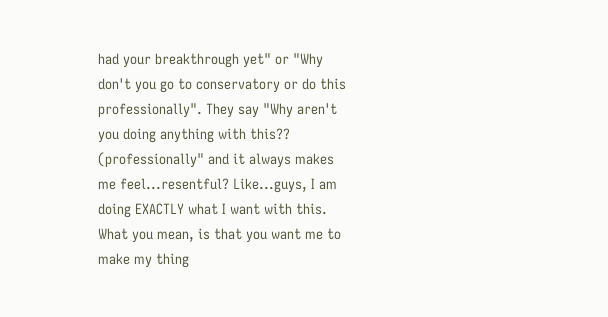had your breakthrough yet" or "Why don't you go to conservatory or do this professionally". They say "Why aren't you doing anything with this?? (professionally" and it always makes me feel...resentful? Like...guys, I am doing EXACTLY what I want with this. What you mean, is that you want me to make my thing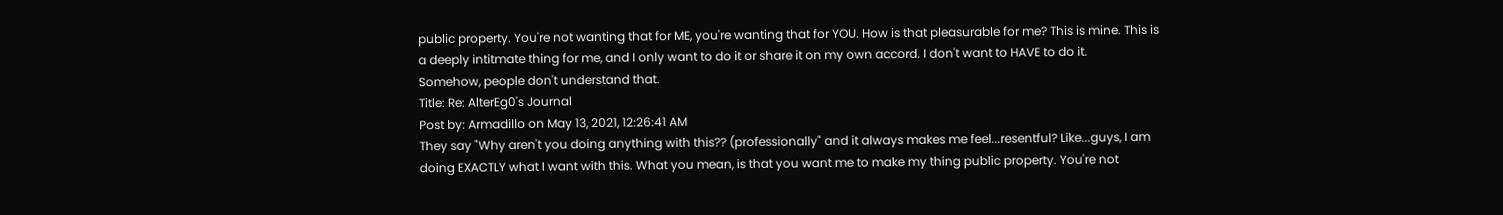public property. You're not wanting that for ME, you're wanting that for YOU. How is that pleasurable for me? This is mine. This is a deeply intitmate thing for me, and I only want to do it or share it on my own accord. I don't want to HAVE to do it.
Somehow, people don't understand that.
Title: Re: AlterEg0's Journal
Post by: Armadillo on May 13, 2021, 12:26:41 AM
They say "Why aren't you doing anything with this?? (professionally" and it always makes me feel...resentful? Like...guys, I am doing EXACTLY what I want with this. What you mean, is that you want me to make my thing public property. You're not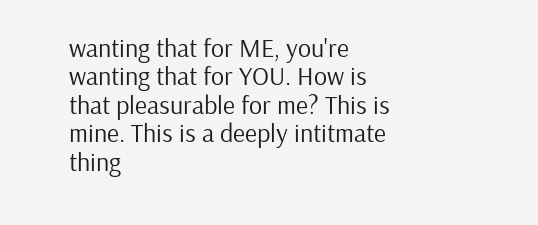wanting that for ME, you're wanting that for YOU. How is that pleasurable for me? This is mine. This is a deeply intitmate thing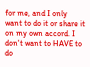for me, and I only want to do it or share it on my own accord. I don't want to HAVE to do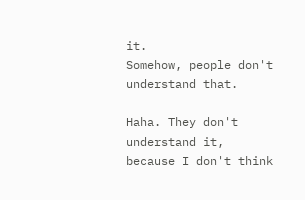it.
Somehow, people don't understand that.

Haha. They don't understand it, because I don't think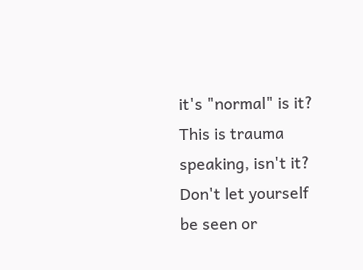it's "normal" is it? This is trauma speaking, isn't it? Don't let yourself be seen or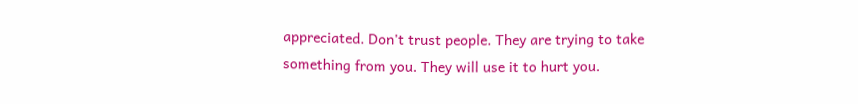appreciated. Don't trust people. They are trying to take something from you. They will use it to hurt you.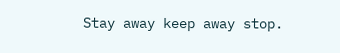Stay away keep away stop.